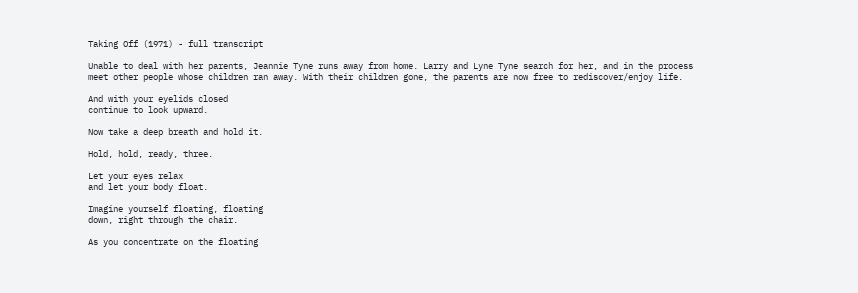Taking Off (1971) - full transcript

Unable to deal with her parents, Jeannie Tyne runs away from home. Larry and Lyne Tyne search for her, and in the process meet other people whose children ran away. With their children gone, the parents are now free to rediscover/enjoy life.

And with your eyelids closed
continue to look upward.

Now take a deep breath and hold it.

Hold, hold, ready, three.

Let your eyes relax
and let your body float.

Imagine yourself floating, floating
down, right through the chair.

As you concentrate on the floating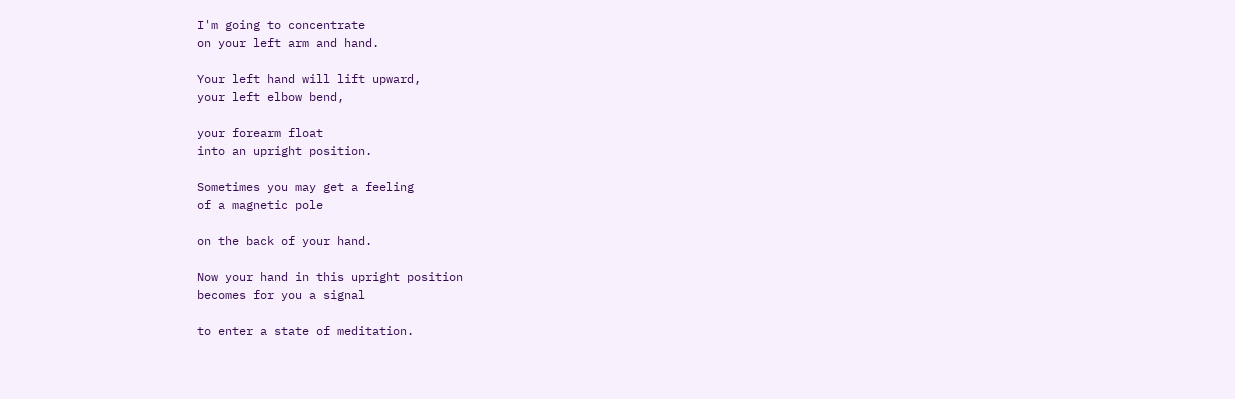I'm going to concentrate
on your left arm and hand.

Your left hand will lift upward,
your left elbow bend,

your forearm float
into an upright position.

Sometimes you may get a feeling
of a magnetic pole

on the back of your hand.

Now your hand in this upright position
becomes for you a signal

to enter a state of meditation.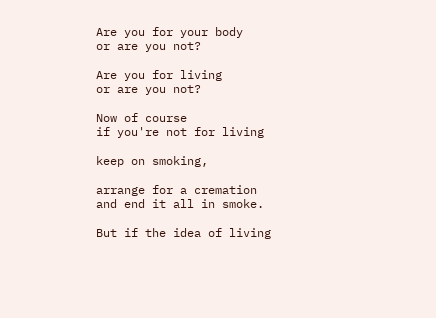Are you for your body
or are you not?

Are you for living
or are you not?

Now of course
if you're not for living

keep on smoking,

arrange for a cremation
and end it all in smoke.

But if the idea of living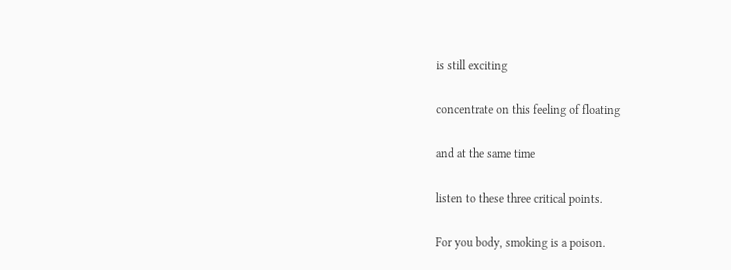is still exciting

concentrate on this feeling of floating

and at the same time

listen to these three critical points.

For you body, smoking is a poison.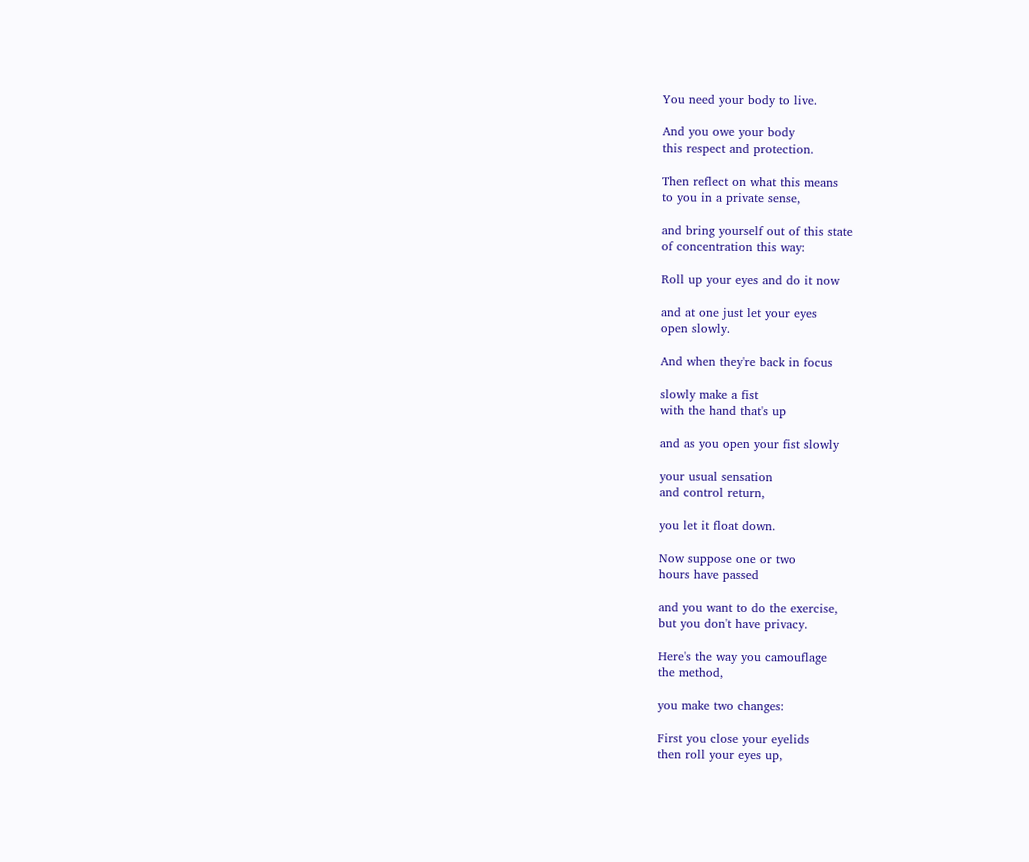You need your body to live.

And you owe your body
this respect and protection.

Then reflect on what this means
to you in a private sense,

and bring yourself out of this state
of concentration this way:

Roll up your eyes and do it now

and at one just let your eyes
open slowly.

And when they're back in focus

slowly make a fist
with the hand that's up

and as you open your fist slowly

your usual sensation
and control return,

you let it float down.

Now suppose one or two
hours have passed

and you want to do the exercise,
but you don't have privacy.

Here's the way you camouflage
the method,

you make two changes:

First you close your eyelids
then roll your eyes up,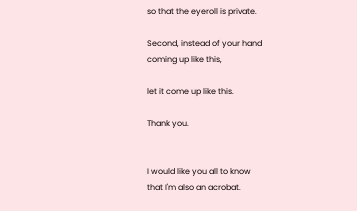so that the eyeroll is private.

Second, instead of your hand
coming up like this,

let it come up like this.

Thank you.


I would like you all to know
that I'm also an acrobat.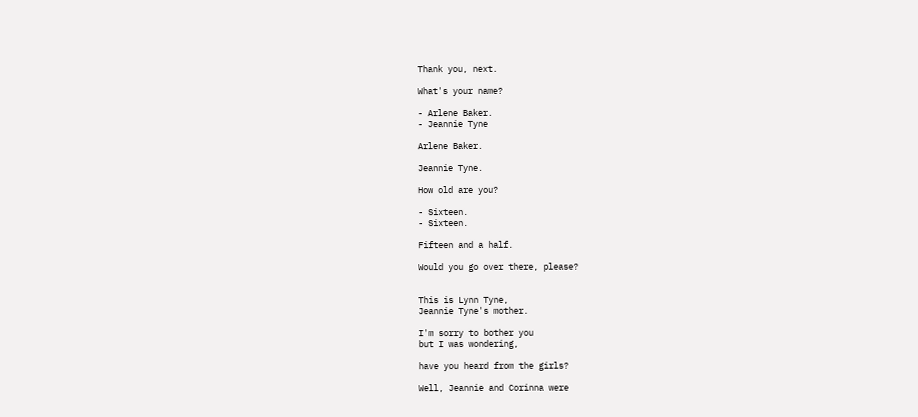Thank you, next.

What's your name?

- Arlene Baker.
- Jeannie Tyne

Arlene Baker.

Jeannie Tyne.

How old are you?

- Sixteen.
- Sixteen.

Fifteen and a half.

Would you go over there, please?


This is Lynn Tyne,
Jeannie Tyne's mother.

I'm sorry to bother you
but I was wondering,

have you heard from the girls?

Well, Jeannie and Corinna were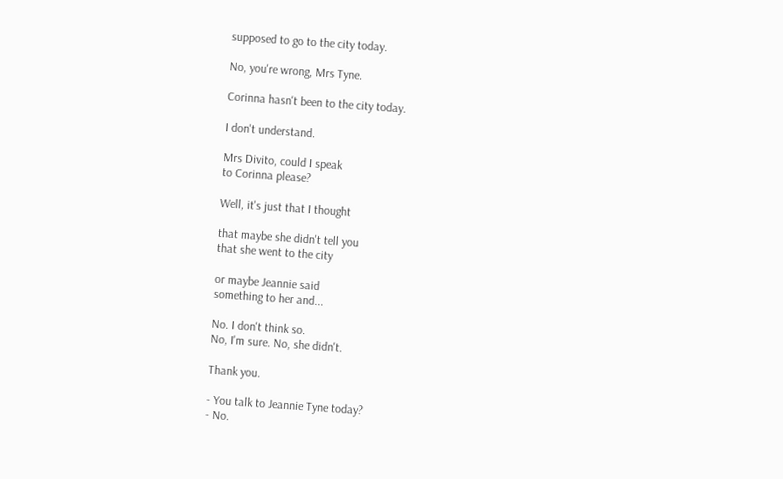supposed to go to the city today.

No, you're wrong, Mrs Tyne.

Corinna hasn't been to the city today.

I don't understand.

Mrs Divito, could I speak
to Corinna please?

Well, it's just that I thought

that maybe she didn't tell you
that she went to the city

or maybe Jeannie said
something to her and...

No. I don't think so.
No, I'm sure. No, she didn't.

Thank you.

- You talk to Jeannie Tyne today?
- No.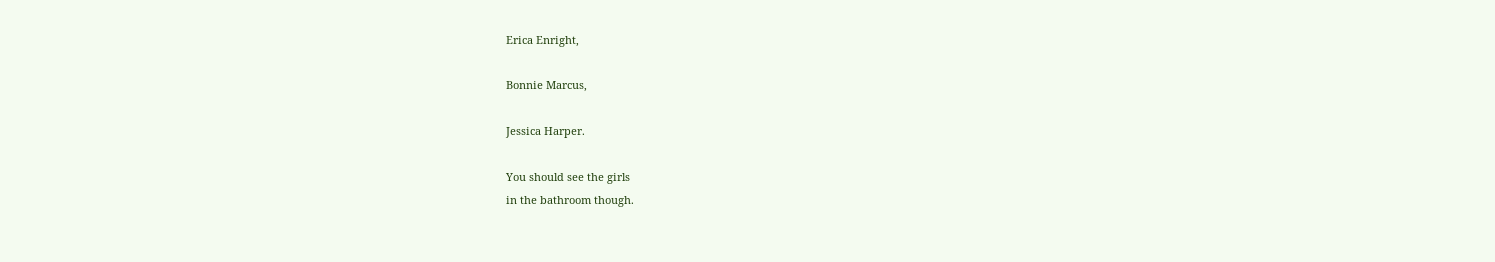Erica Enright,

Bonnie Marcus,

Jessica Harper.

You should see the girls
in the bathroom though.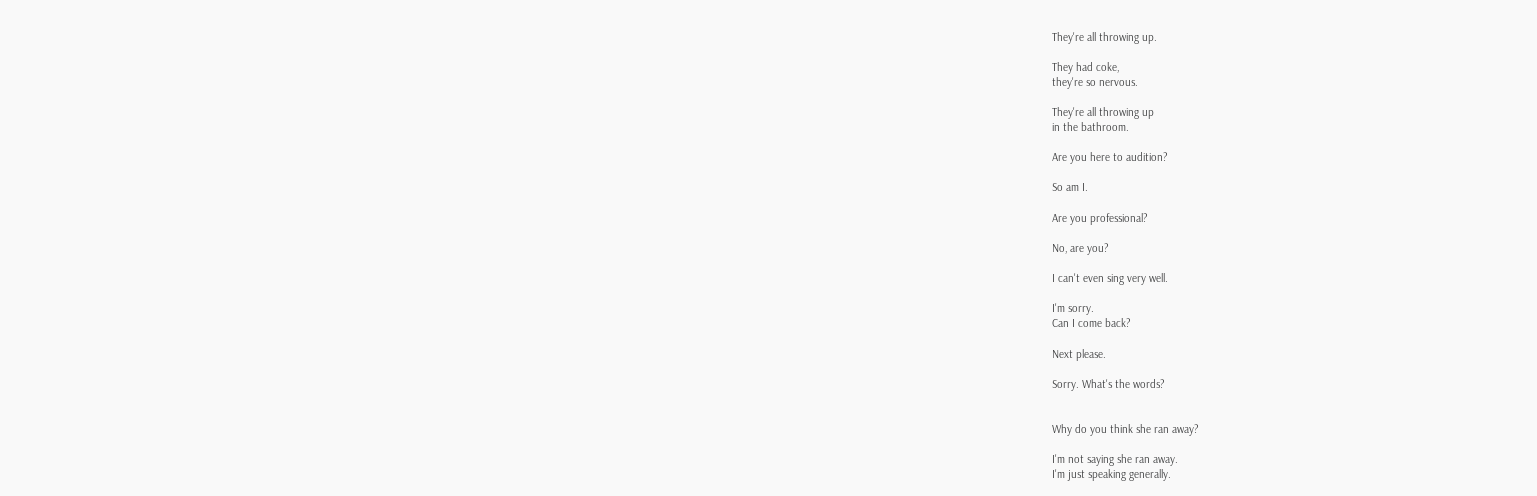They're all throwing up.

They had coke,
they're so nervous.

They're all throwing up
in the bathroom.

Are you here to audition?

So am I.

Are you professional?

No, are you?

I can't even sing very well.

I'm sorry.
Can I come back?

Next please.

Sorry. What's the words?


Why do you think she ran away?

I'm not saying she ran away.
I'm just speaking generally.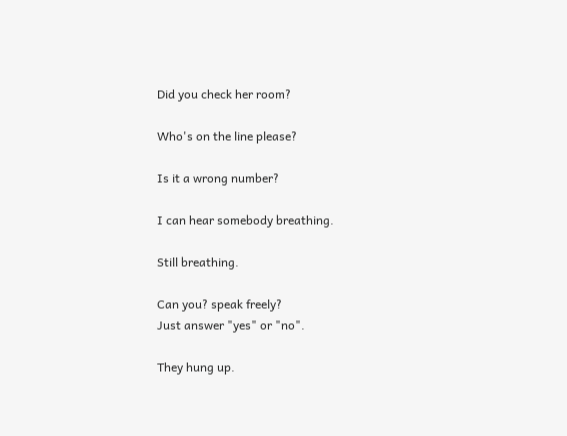Did you check her room?

Who's on the line please?

Is it a wrong number?

I can hear somebody breathing.

Still breathing.

Can you? speak freely?
Just answer "yes" or "no".

They hung up.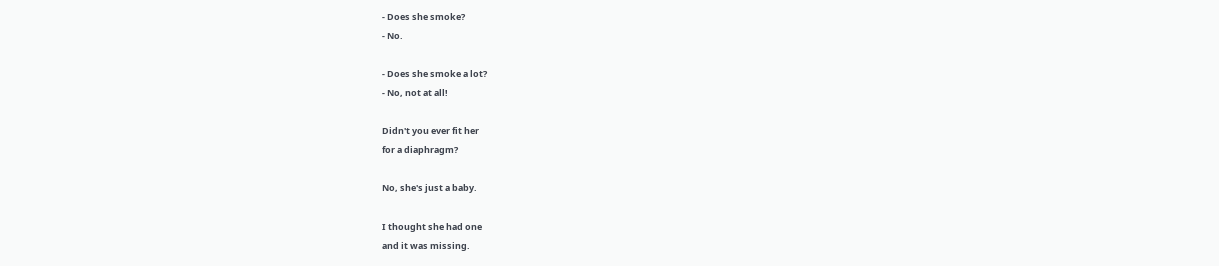- Does she smoke?
- No.

- Does she smoke a lot?
- No, not at all!

Didn't you ever fit her
for a diaphragm?

No, she's just a baby.

I thought she had one
and it was missing.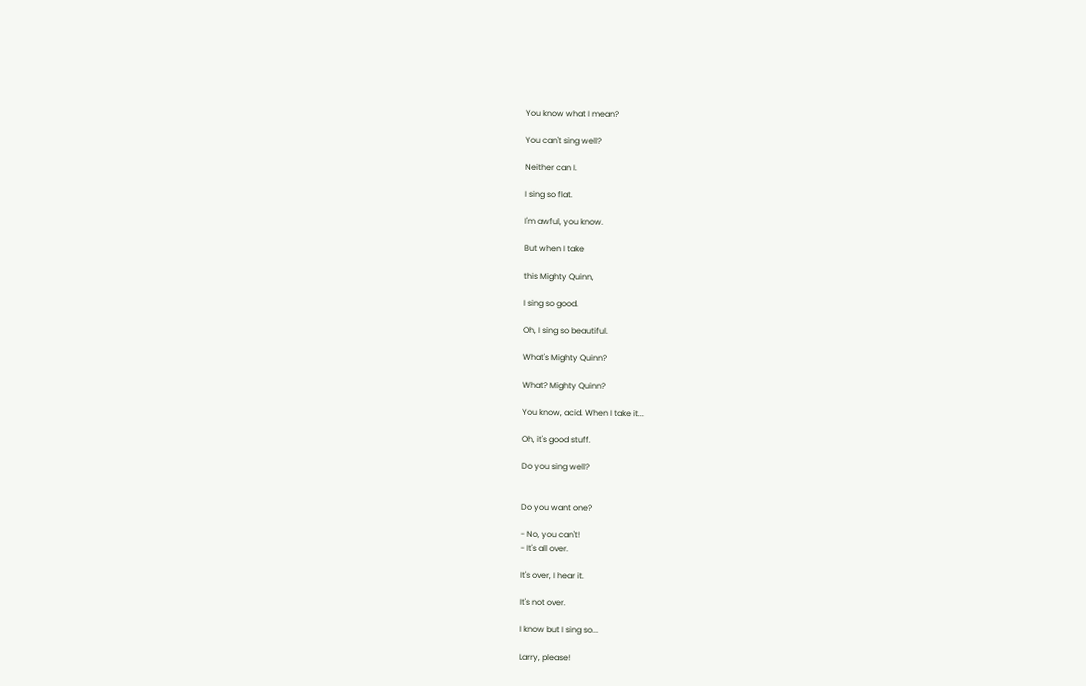You know what I mean?

You can't sing well?

Neither can I.

I sing so flat.

I'm awful, you know.

But when I take

this Mighty Quinn,

I sing so good.

Oh, I sing so beautiful.

What's Mighty Quinn?

What? Mighty Quinn?

You know, acid. When I take it...

Oh, it's good stuff.

Do you sing well?


Do you want one?

- No, you can't!
- It's all over.

It's over, I hear it.

It's not over.

I know but I sing so...

Larry, please!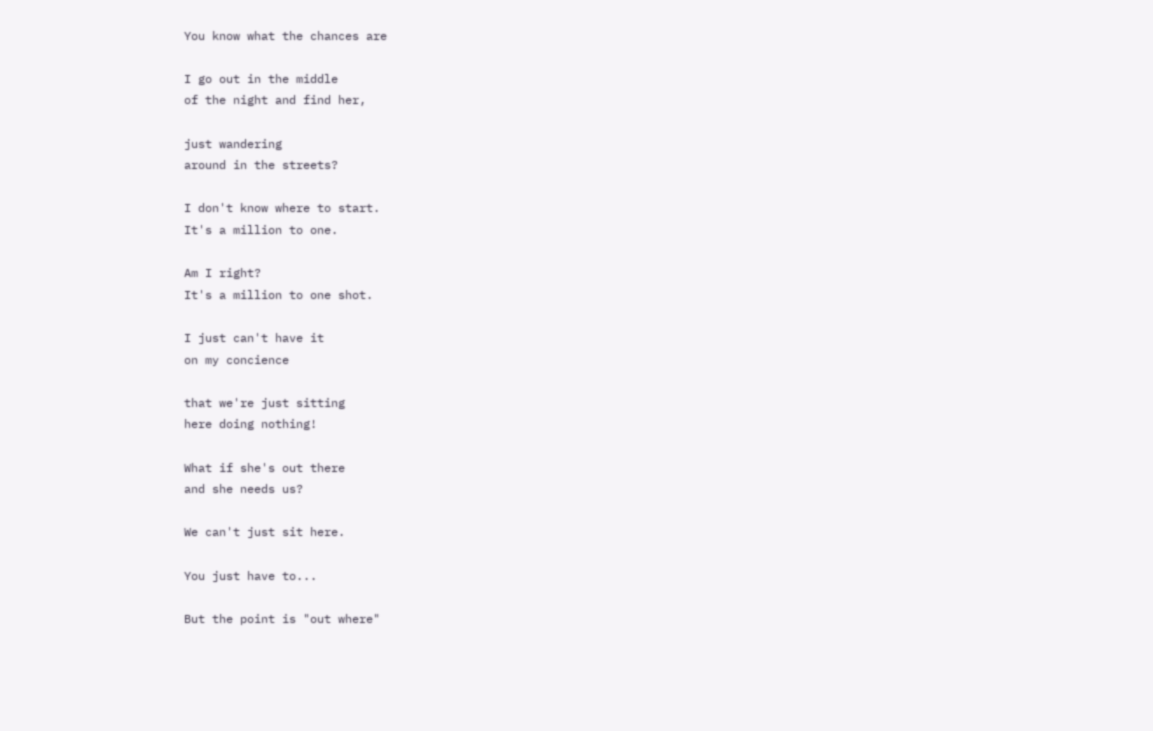You know what the chances are

I go out in the middle
of the night and find her,

just wandering
around in the streets?

I don't know where to start.
It's a million to one.

Am I right?
It's a million to one shot.

I just can't have it
on my concience

that we're just sitting
here doing nothing!

What if she's out there
and she needs us?

We can't just sit here.

You just have to...

But the point is "out where"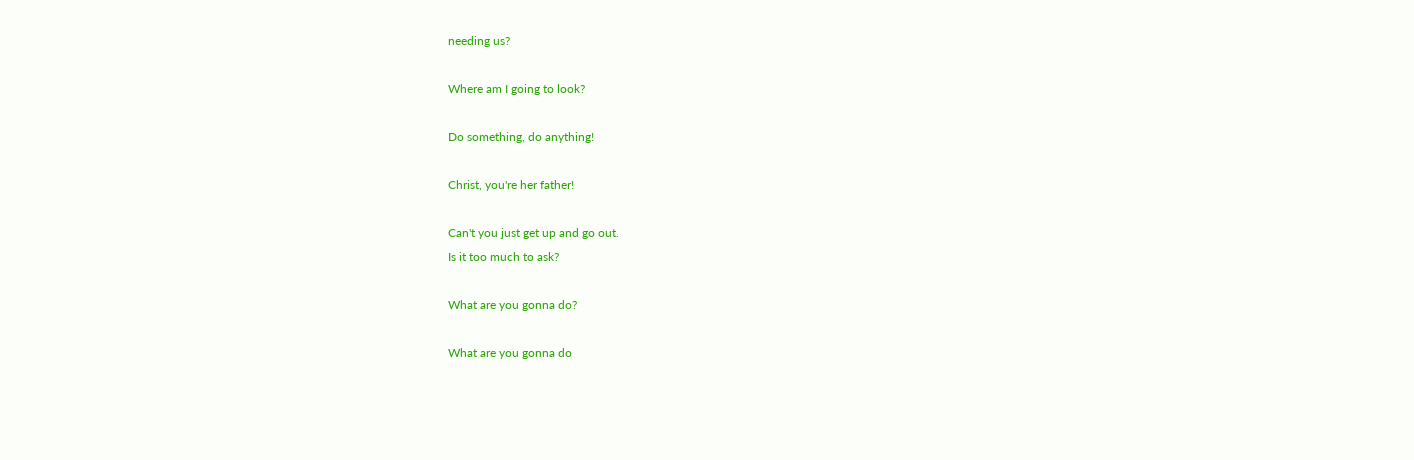needing us?

Where am I going to look?

Do something, do anything!

Christ, you're her father!

Can't you just get up and go out.
Is it too much to ask?

What are you gonna do?

What are you gonna do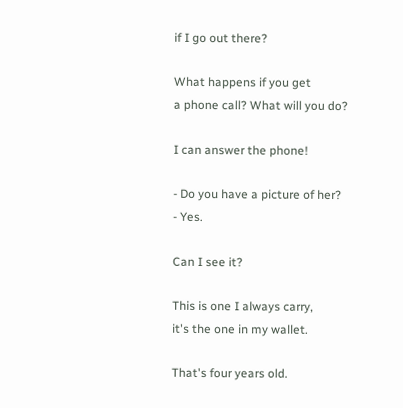if I go out there?

What happens if you get
a phone call? What will you do?

I can answer the phone!

- Do you have a picture of her?
- Yes.

Can I see it?

This is one I always carry,
it's the one in my wallet.

That's four years old.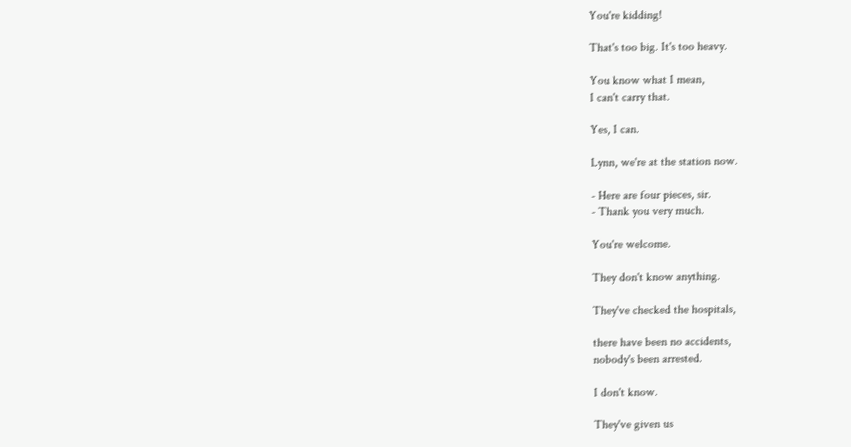You're kidding!

That's too big. It's too heavy.

You know what I mean,
I can't carry that.

Yes, I can.

Lynn, we're at the station now.

- Here are four pieces, sir.
- Thank you very much.

You're welcome.

They don't know anything.

They've checked the hospitals,

there have been no accidents,
nobody's been arrested.

I don't know.

They've given us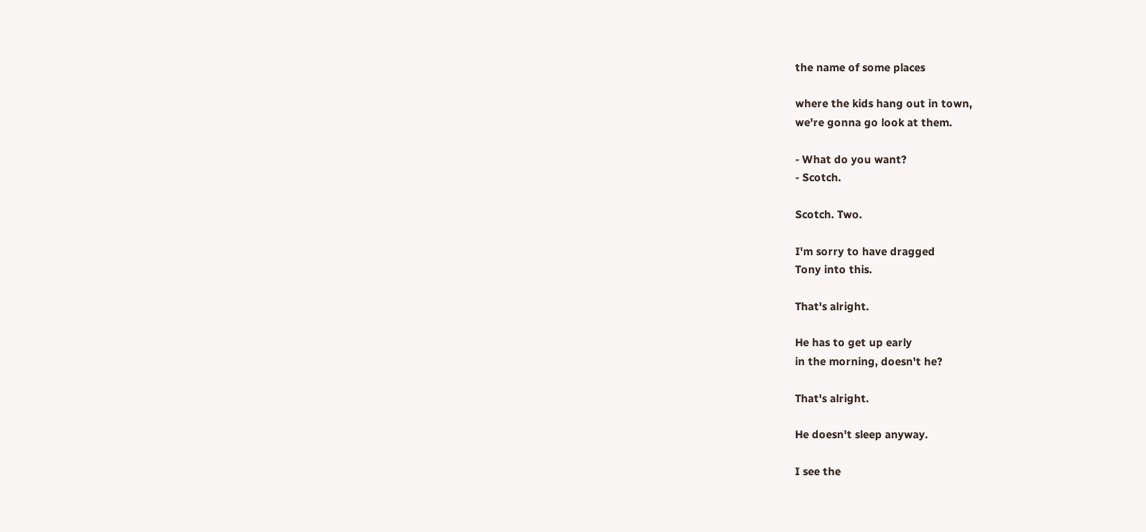the name of some places

where the kids hang out in town,
we're gonna go look at them.

- What do you want?
- Scotch.

Scotch. Two.

I'm sorry to have dragged
Tony into this.

That's alright.

He has to get up early
in the morning, doesn't he?

That's alright.

He doesn't sleep anyway.

I see the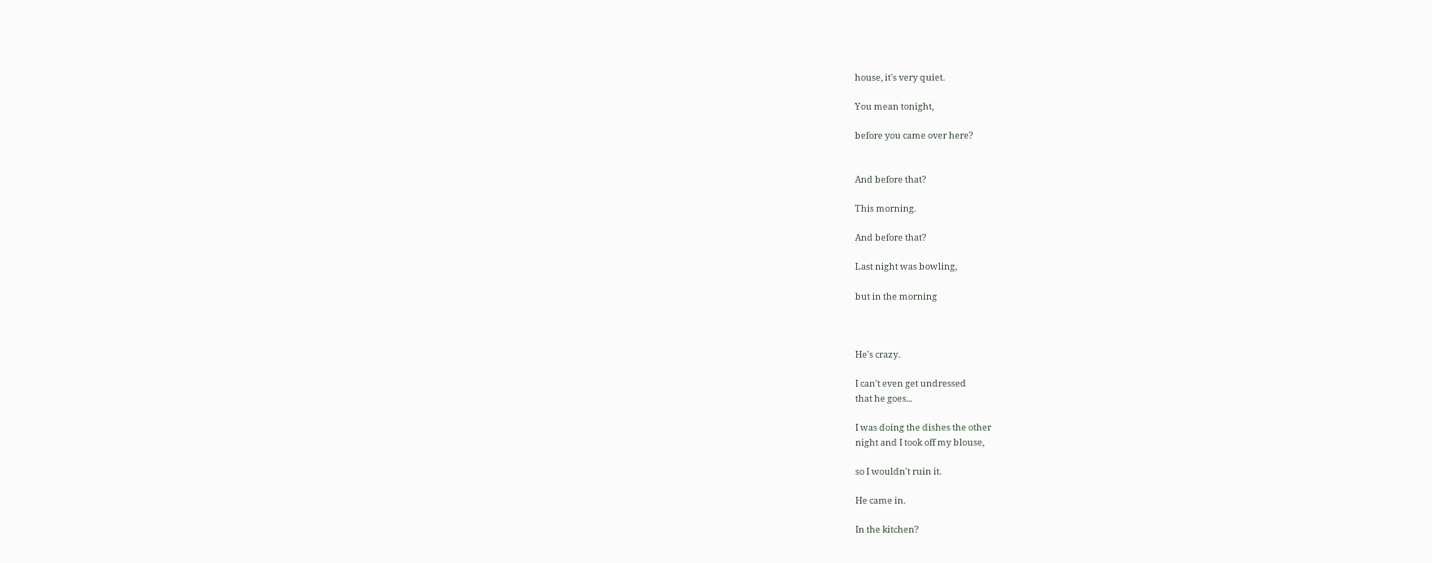house, it's very quiet.

You mean tonight,

before you came over here?


And before that?

This morning.

And before that?

Last night was bowling,

but in the morning



He's crazy.

I can't even get undressed
that he goes...

I was doing the dishes the other
night and I took off my blouse,

so I wouldn't ruin it.

He came in.

In the kitchen?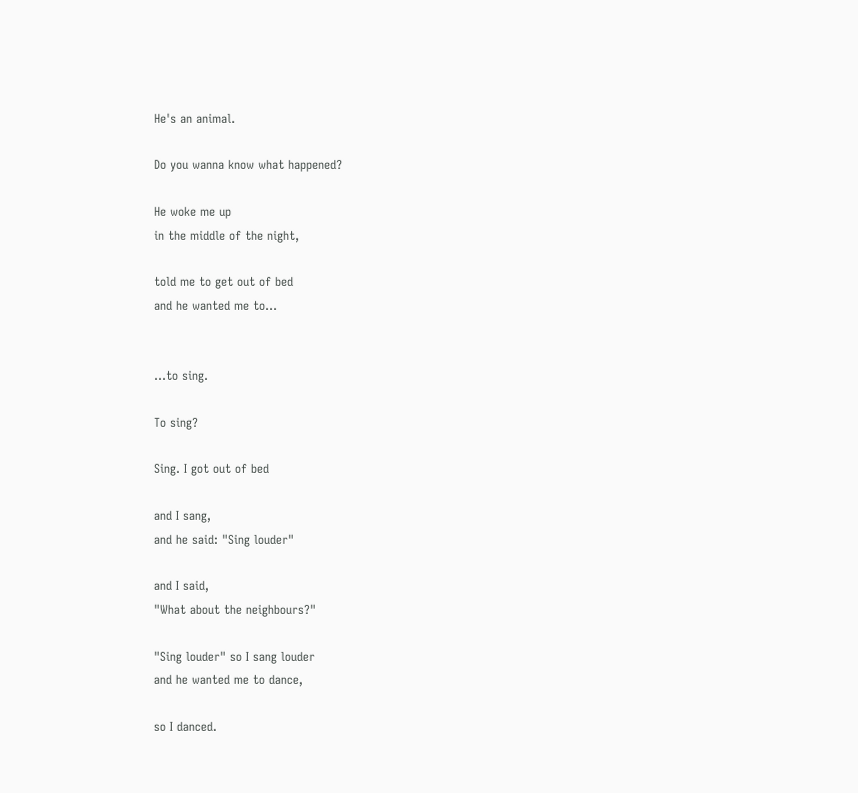He's an animal.

Do you wanna know what happened?

He woke me up
in the middle of the night,

told me to get out of bed
and he wanted me to...


...to sing.

To sing?

Sing. I got out of bed

and I sang,
and he said: "Sing louder"

and I said,
"What about the neighbours?"

"Sing louder" so I sang louder
and he wanted me to dance,

so I danced.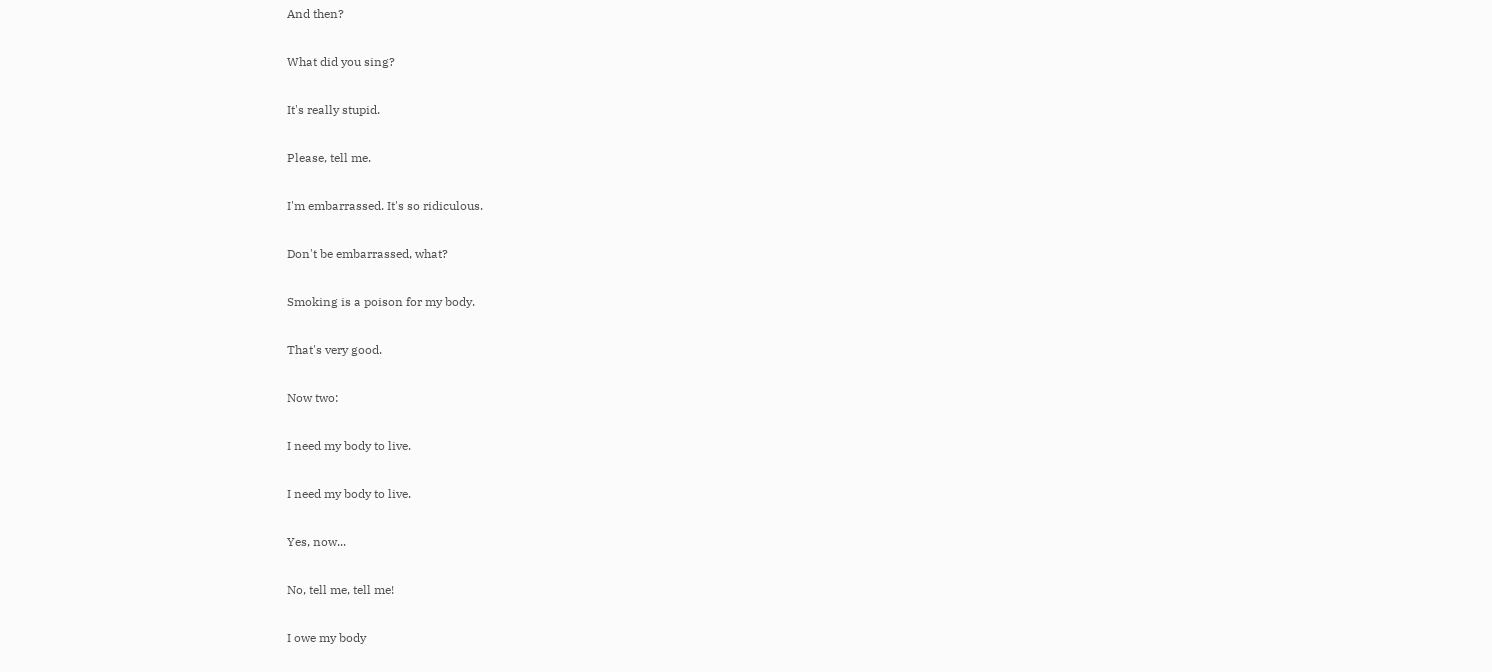And then?

What did you sing?

It's really stupid.

Please, tell me.

I'm embarrassed. It's so ridiculous.

Don't be embarrassed, what?

Smoking is a poison for my body.

That's very good.

Now two:

I need my body to live.

I need my body to live.

Yes, now...

No, tell me, tell me!

I owe my body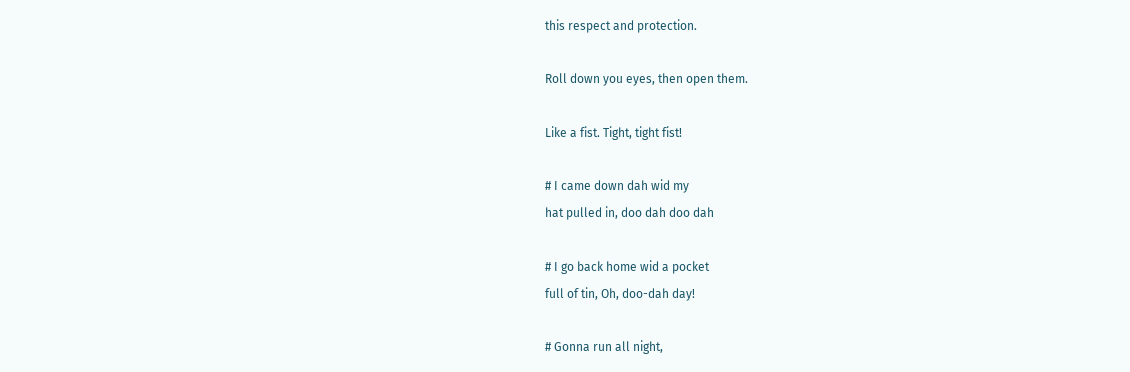this respect and protection.

Roll down you eyes, then open them.

Like a fist. Tight, tight fist!

# I came down dah wid my
hat pulled in, doo dah doo dah

# I go back home wid a pocket
full of tin, Oh, doo-dah day!

# Gonna run all night,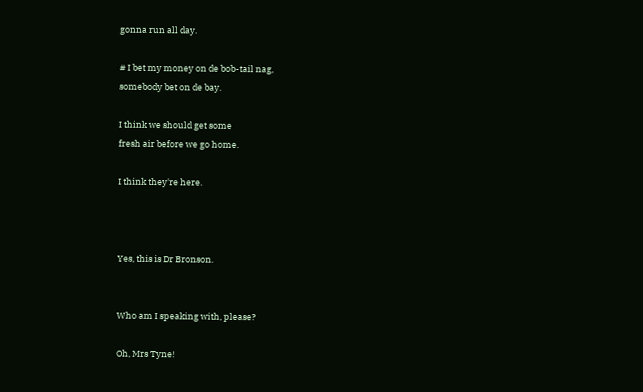gonna run all day.

# I bet my money on de bob-tail nag,
somebody bet on de bay.

I think we should get some
fresh air before we go home.

I think they're here.



Yes, this is Dr Bronson.


Who am I speaking with, please?

Oh, Mrs Tyne!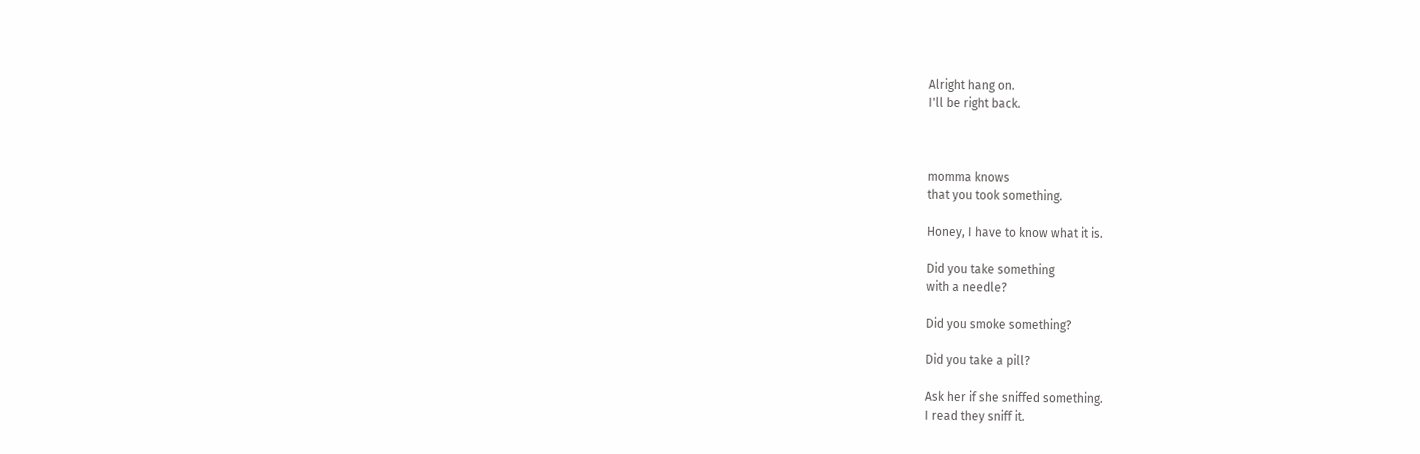Alright hang on.
I'll be right back.



momma knows
that you took something.

Honey, I have to know what it is.

Did you take something
with a needle?

Did you smoke something?

Did you take a pill?

Ask her if she sniffed something.
I read they sniff it.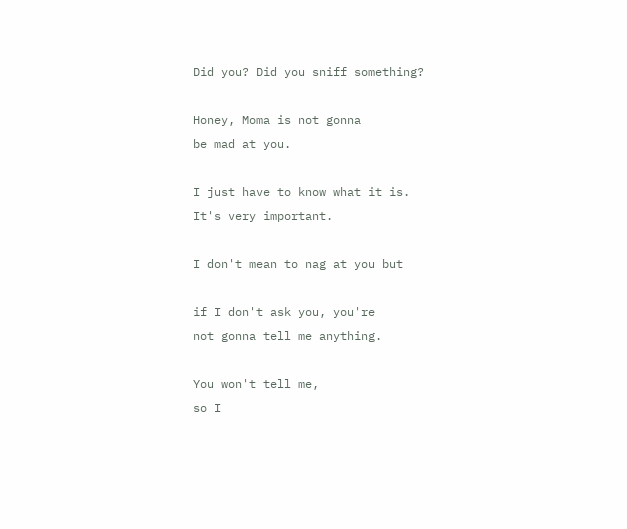Did you? Did you sniff something?

Honey, Moma is not gonna
be mad at you.

I just have to know what it is.
It's very important.

I don't mean to nag at you but

if I don't ask you, you're
not gonna tell me anything.

You won't tell me,
so I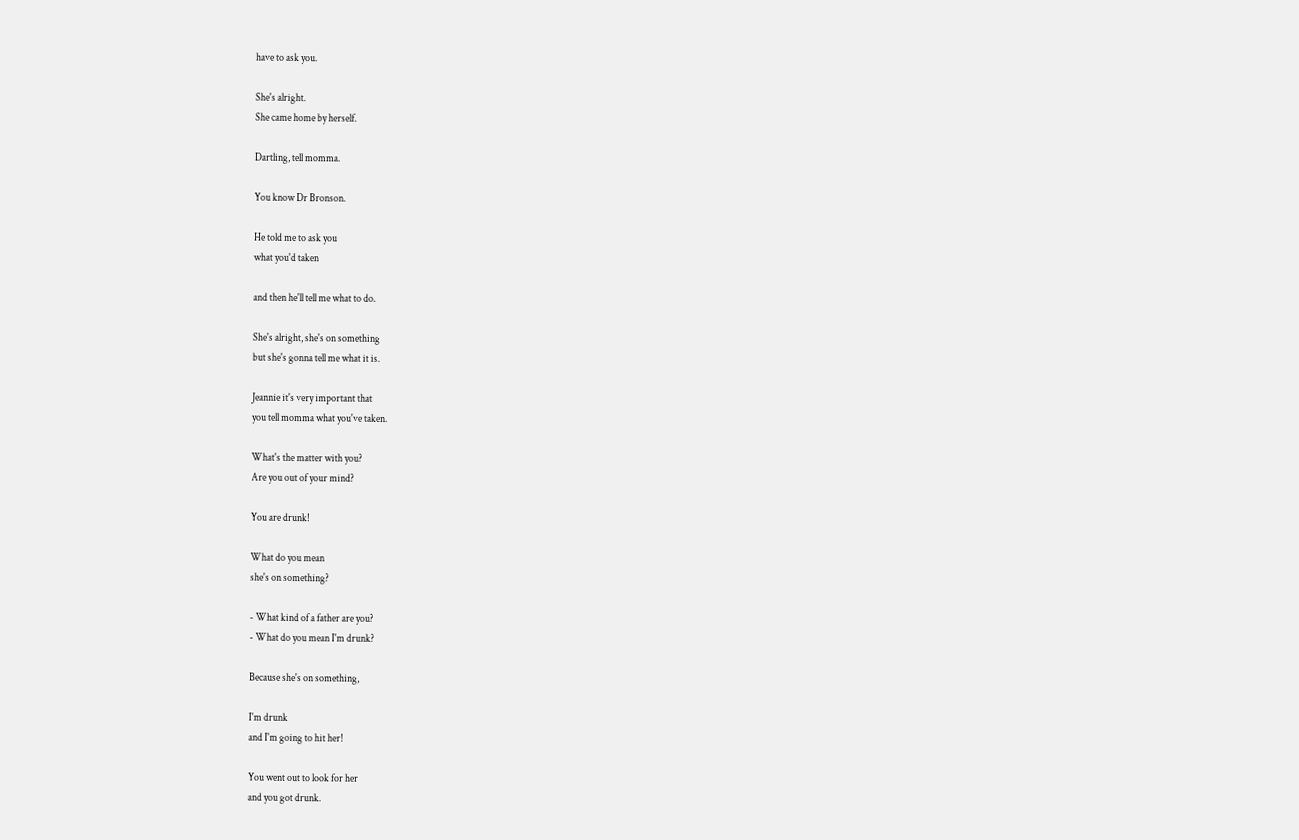have to ask you.

She's alright.
She came home by herself.

Dartling, tell momma.

You know Dr Bronson.

He told me to ask you
what you'd taken

and then he'll tell me what to do.

She's alright, she's on something
but she's gonna tell me what it is.

Jeannie it's very important that
you tell momma what you've taken.

What's the matter with you?
Are you out of your mind?

You are drunk!

What do you mean
she's on something?

- What kind of a father are you?
- What do you mean I'm drunk?

Because she's on something,

I'm drunk
and I'm going to hit her!

You went out to look for her
and you got drunk.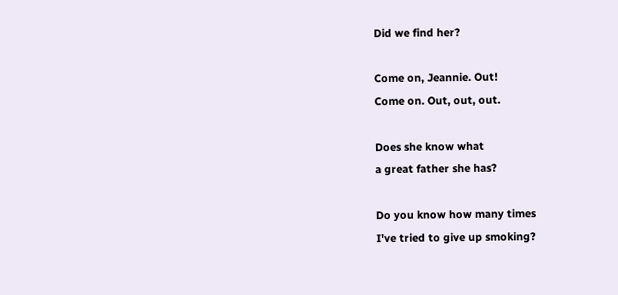Did we find her?

Come on, Jeannie. Out!
Come on. Out, out, out.

Does she know what
a great father she has?

Do you know how many times
I've tried to give up smoking?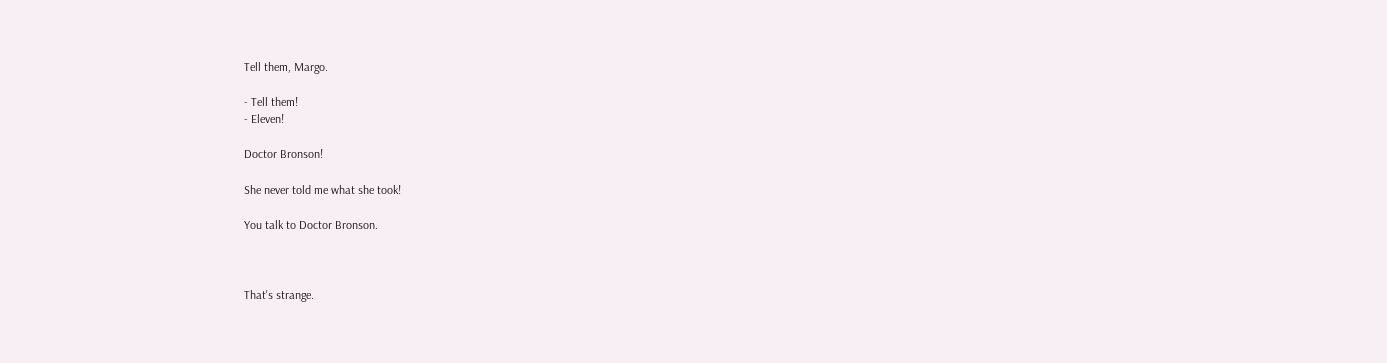Tell them, Margo.

- Tell them!
- Eleven!

Doctor Bronson!

She never told me what she took!

You talk to Doctor Bronson.



That's strange.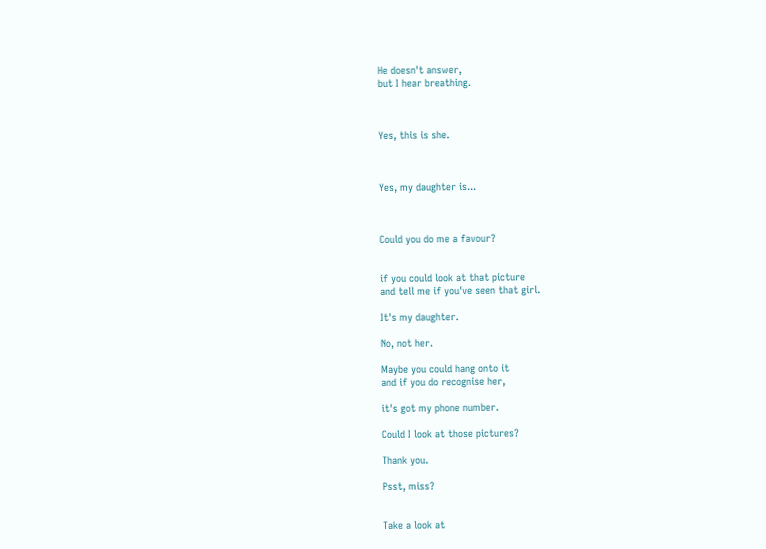He doesn't answer,
but I hear breathing.



Yes, this is she.



Yes, my daughter is...



Could you do me a favour?


if you could look at that picture
and tell me if you've seen that girl.

It's my daughter.

No, not her.

Maybe you could hang onto it
and if you do recognise her,

it's got my phone number.

Could I look at those pictures?

Thank you.

Psst, miss?


Take a look at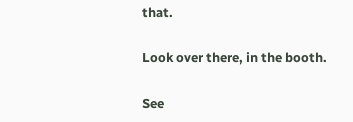that.

Look over there, in the booth.

See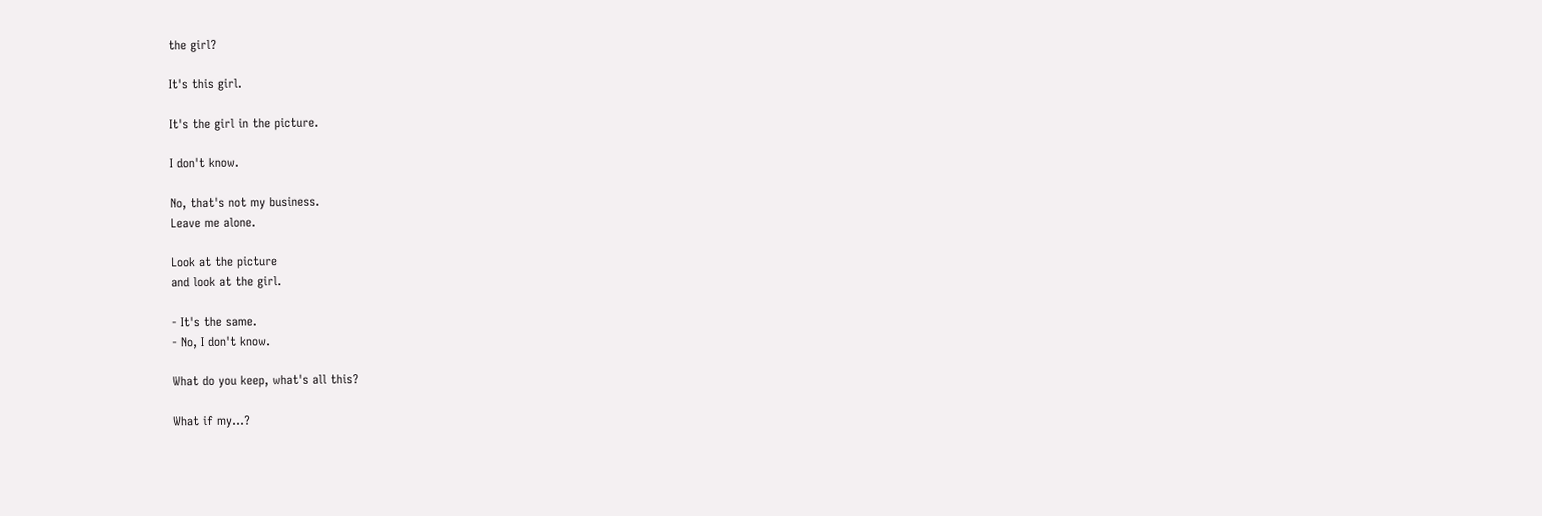the girl?

It's this girl.

It's the girl in the picture.

I don't know.

No, that's not my business.
Leave me alone.

Look at the picture
and look at the girl.

- It's the same.
- No, I don't know.

What do you keep, what's all this?

What if my...?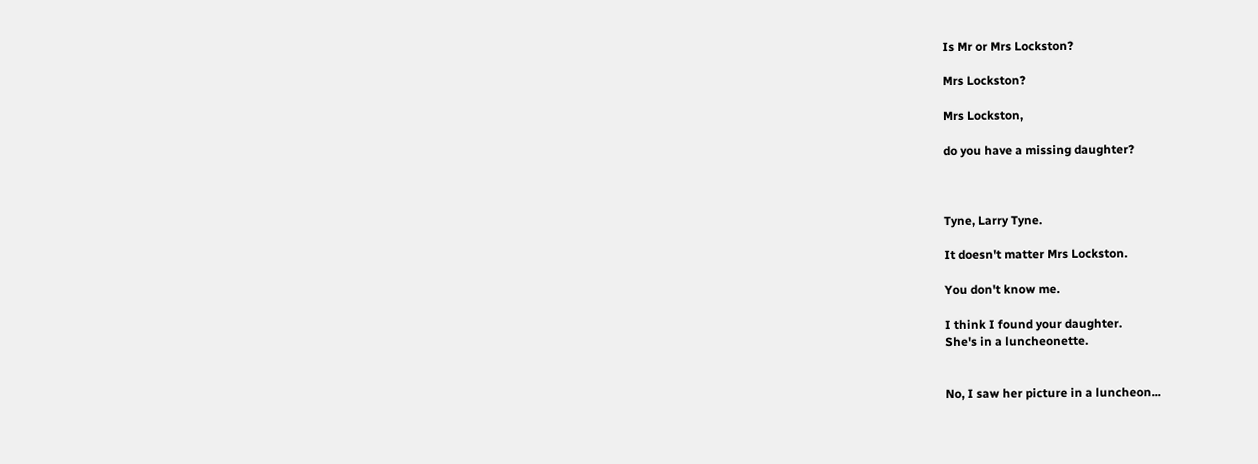Is Mr or Mrs Lockston?

Mrs Lockston?

Mrs Lockston,

do you have a missing daughter?



Tyne, Larry Tyne.

It doesn't matter Mrs Lockston.

You don't know me.

I think I found your daughter.
She's in a luncheonette.


No, I saw her picture in a luncheon...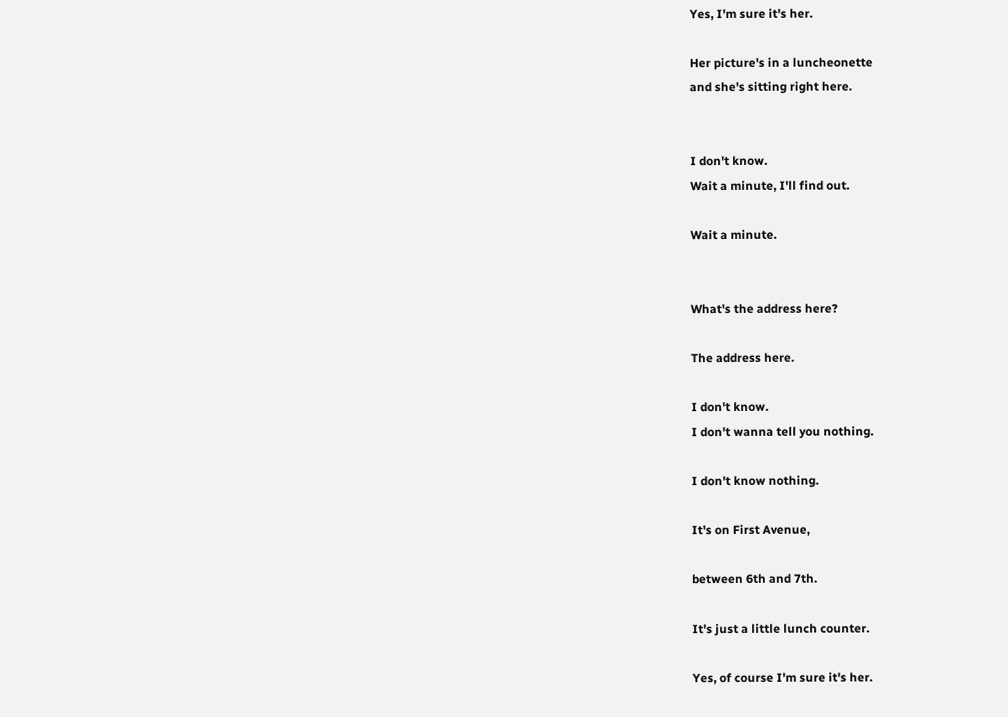Yes, I'm sure it's her.

Her picture's in a luncheonette
and she's sitting right here.


I don't know.
Wait a minute, I'll find out.

Wait a minute.


What's the address here?

The address here.

I don't know.
I don't wanna tell you nothing.

I don't know nothing.

It's on First Avenue,

between 6th and 7th.

It's just a little lunch counter.

Yes, of course I'm sure it's her.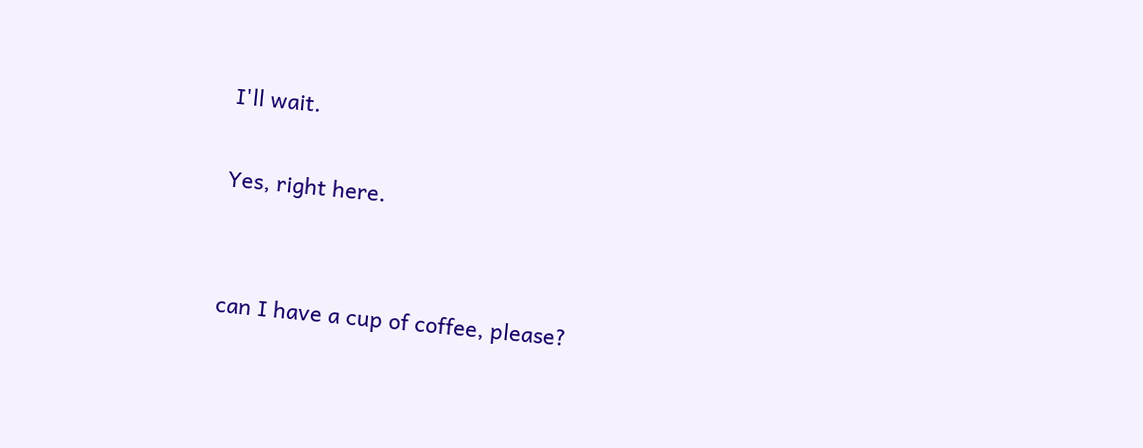I'll wait.

Yes, right here.


can I have a cup of coffee, please?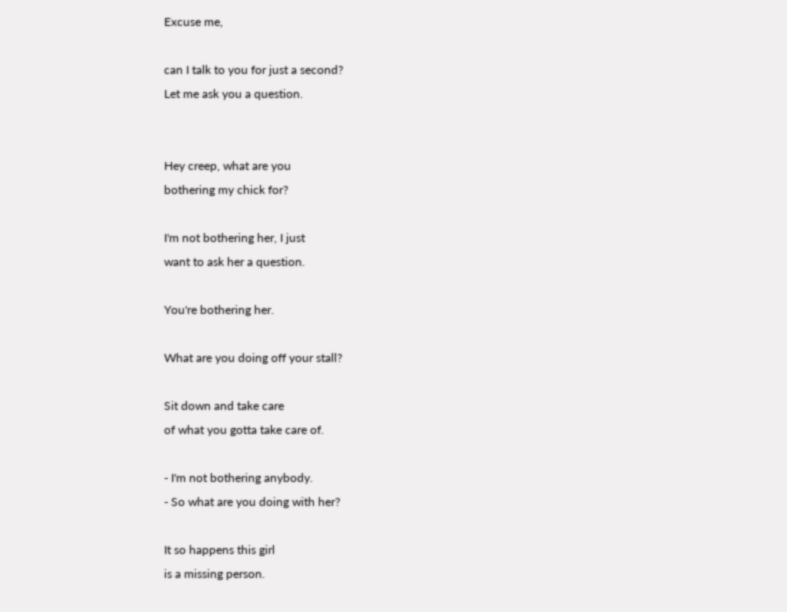Excuse me,

can I talk to you for just a second?
Let me ask you a question.


Hey creep, what are you
bothering my chick for?

I'm not bothering her, I just
want to ask her a question.

You're bothering her.

What are you doing off your stall?

Sit down and take care
of what you gotta take care of.

- I'm not bothering anybody.
- So what are you doing with her?

It so happens this girl
is a missing person.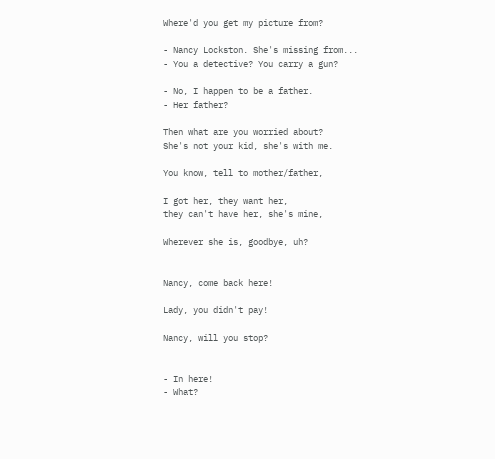Where'd you get my picture from?

- Nancy Lockston. She's missing from...
- You a detective? You carry a gun?

- No, I happen to be a father.
- Her father?

Then what are you worried about?
She's not your kid, she's with me.

You know, tell to mother/father,

I got her, they want her,
they can't have her, she's mine,

Wherever she is, goodbye, uh?


Nancy, come back here!

Lady, you didn't pay!

Nancy, will you stop?


- In here!
- What?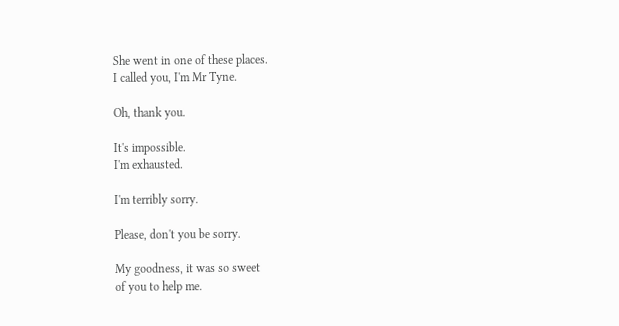She went in one of these places.
I called you, I'm Mr Tyne.

Oh, thank you.

It's impossible.
I'm exhausted.

I'm terribly sorry.

Please, don't you be sorry.

My goodness, it was so sweet
of you to help me.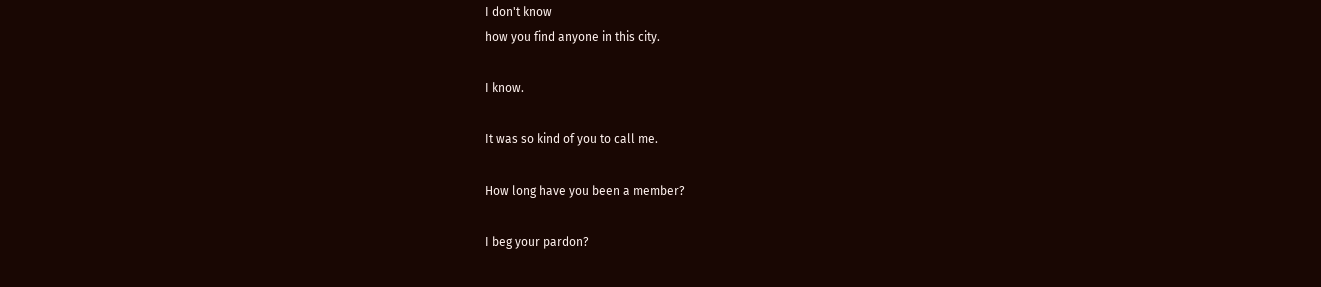I don't know
how you find anyone in this city.

I know.

It was so kind of you to call me.

How long have you been a member?

I beg your pardon?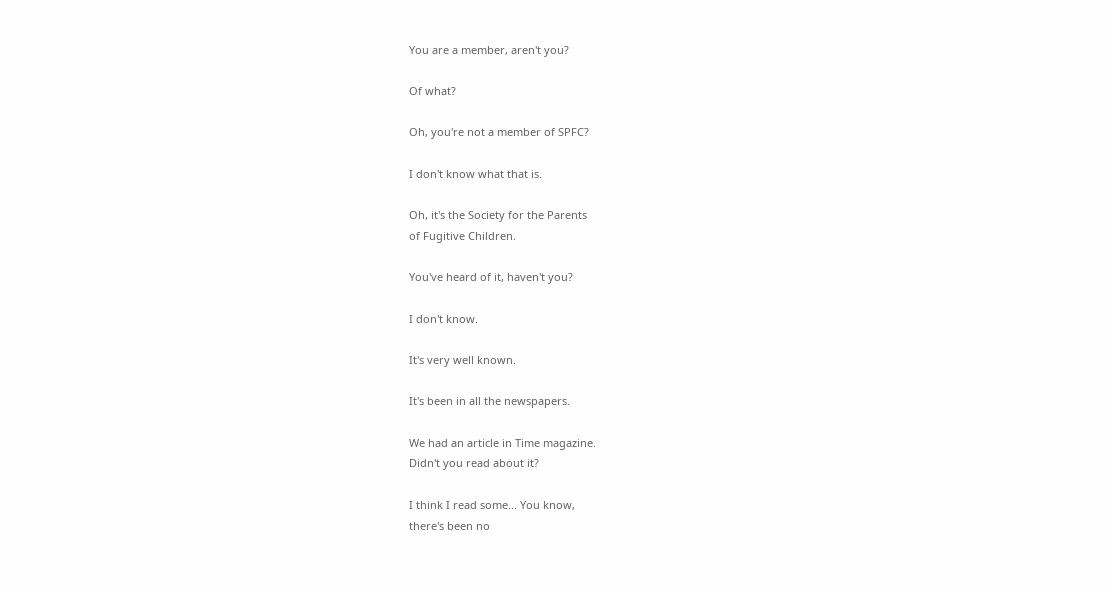You are a member, aren't you?

Of what?

Oh, you're not a member of SPFC?

I don't know what that is.

Oh, it's the Society for the Parents
of Fugitive Children.

You've heard of it, haven't you?

I don't know.

It's very well known.

It's been in all the newspapers.

We had an article in Time magazine.
Didn't you read about it?

I think I read some... You know,
there's been no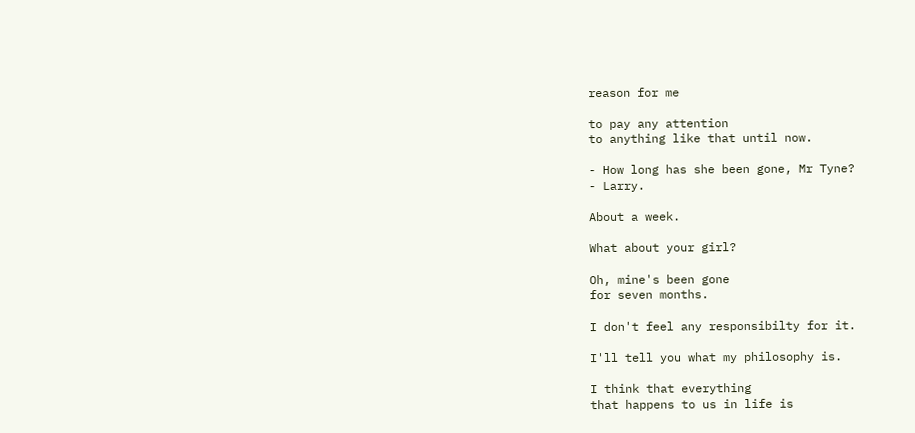reason for me

to pay any attention
to anything like that until now.

- How long has she been gone, Mr Tyne?
- Larry.

About a week.

What about your girl?

Oh, mine's been gone
for seven months.

I don't feel any responsibilty for it.

I'll tell you what my philosophy is.

I think that everything
that happens to us in life is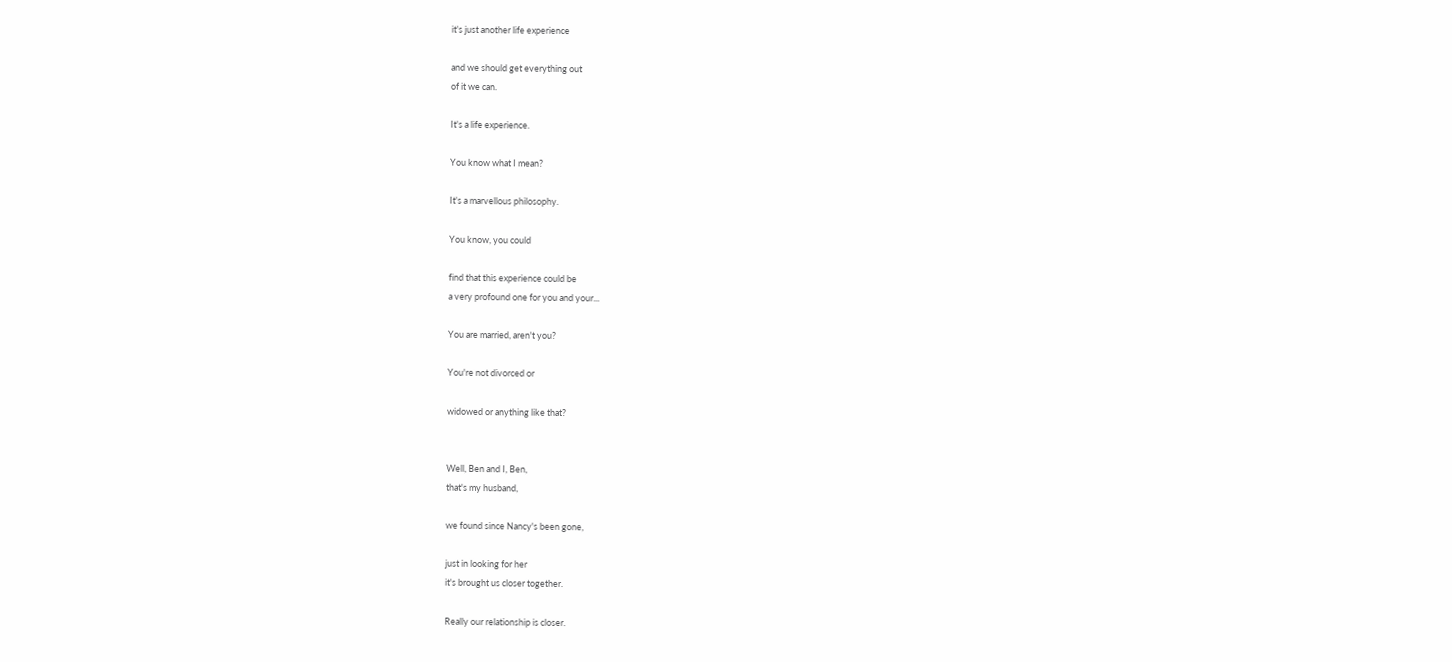it's just another life experience

and we should get everything out
of it we can.

It's a life experience.

You know what I mean?

It's a marvellous philosophy.

You know, you could

find that this experience could be
a very profound one for you and your...

You are married, aren't you?

You're not divorced or

widowed or anything like that?


Well, Ben and I, Ben,
that's my husband,

we found since Nancy's been gone,

just in looking for her
it's brought us closer together.

Really our relationship is closer.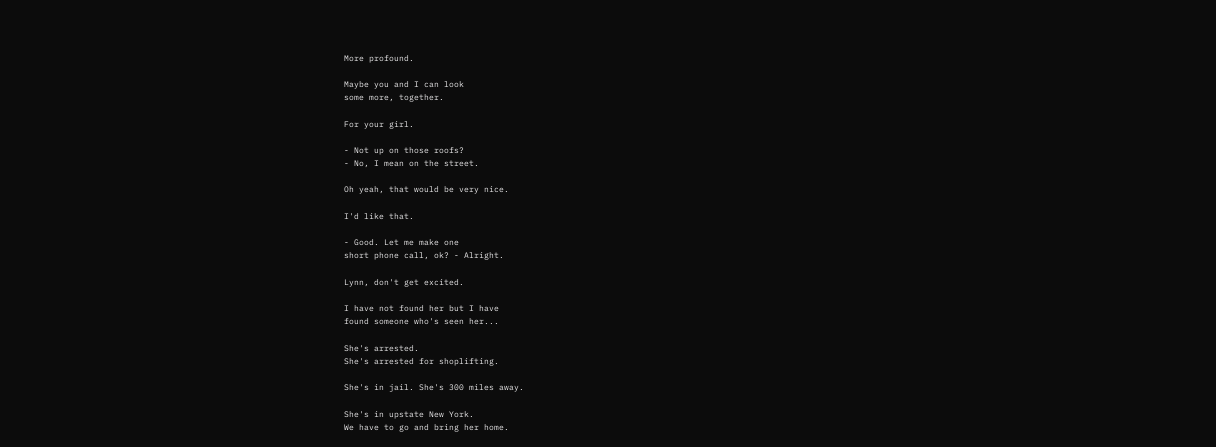More profound.

Maybe you and I can look
some more, together.

For your girl.

- Not up on those roofs?
- No, I mean on the street.

Oh yeah, that would be very nice.

I'd like that.

- Good. Let me make one
short phone call, ok? - Alright.

Lynn, don't get excited.

I have not found her but I have
found someone who's seen her...

She's arrested.
She's arrested for shoplifting.

She's in jail. She's 300 miles away.

She's in upstate New York.
We have to go and bring her home.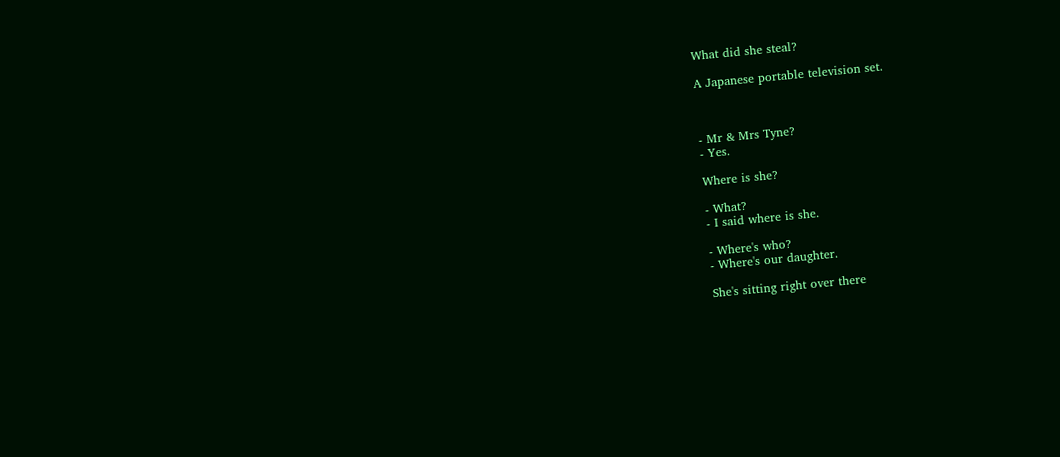What did she steal?

A Japanese portable television set.



- Mr & Mrs Tyne?
- Yes.

Where is she?

- What?
- I said where is she.

- Where's who?
- Where's our daughter.

She's sitting right over there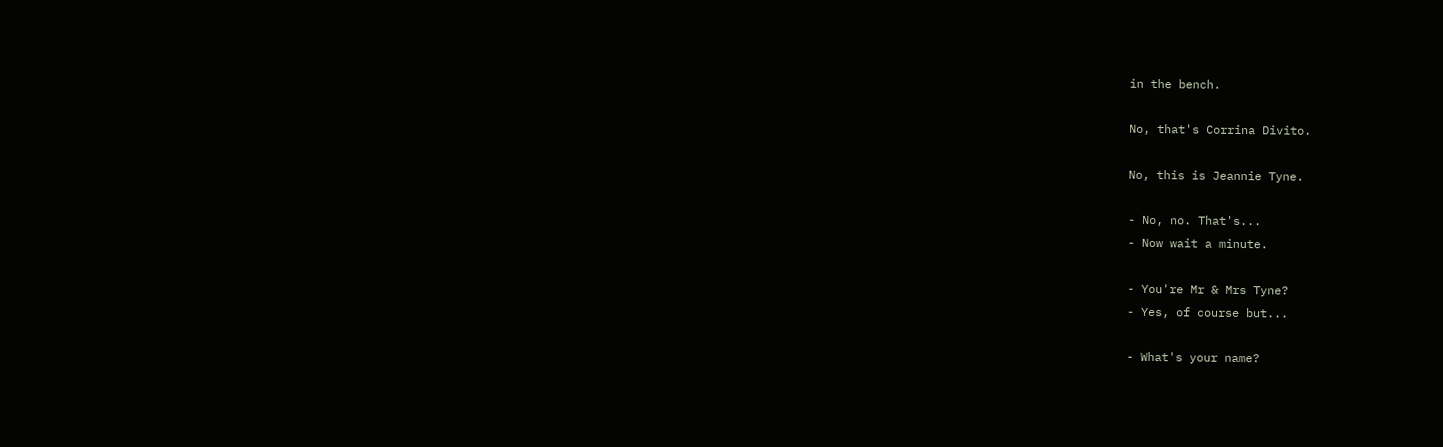in the bench.

No, that's Corrina Divito.

No, this is Jeannie Tyne.

- No, no. That's...
- Now wait a minute.

- You're Mr & Mrs Tyne?
- Yes, of course but...

- What's your name?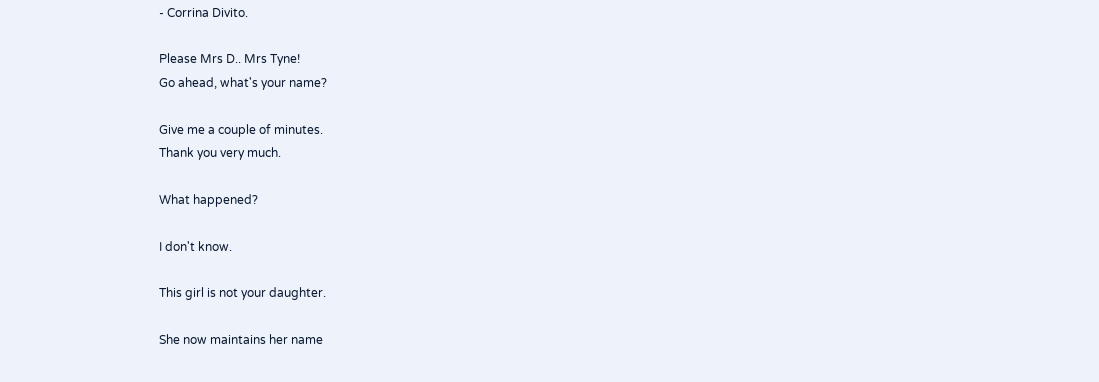- Corrina Divito.

Please Mrs D.. Mrs Tyne!
Go ahead, what's your name?

Give me a couple of minutes.
Thank you very much.

What happened?

I don't know.

This girl is not your daughter.

She now maintains her name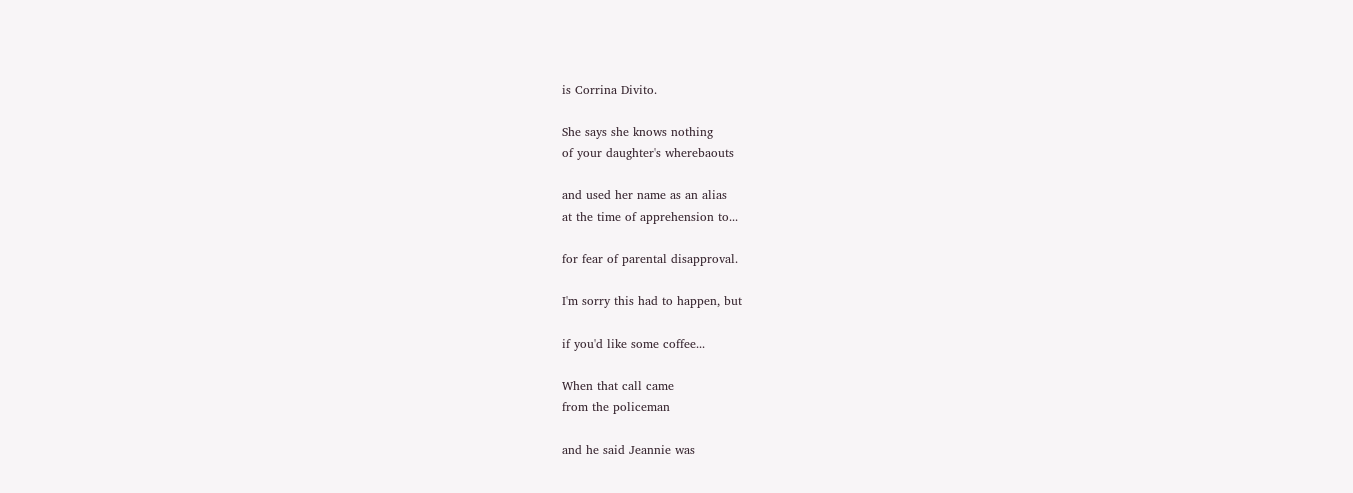is Corrina Divito.

She says she knows nothing
of your daughter's wherebaouts

and used her name as an alias
at the time of apprehension to...

for fear of parental disapproval.

I'm sorry this had to happen, but

if you'd like some coffee...

When that call came
from the policeman

and he said Jeannie was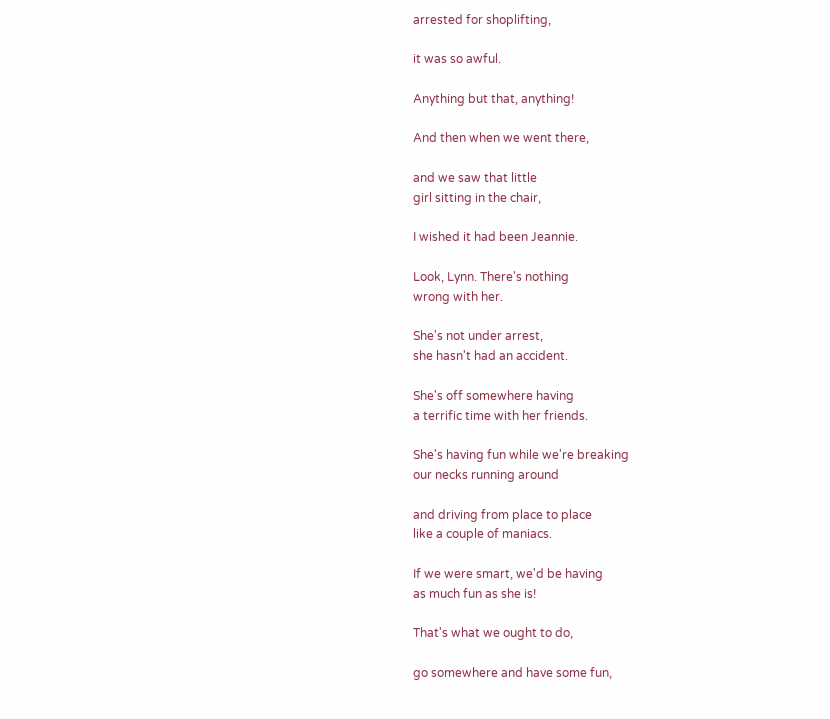arrested for shoplifting,

it was so awful.

Anything but that, anything!

And then when we went there,

and we saw that little
girl sitting in the chair,

I wished it had been Jeannie.

Look, Lynn. There's nothing
wrong with her.

She's not under arrest,
she hasn't had an accident.

She's off somewhere having
a terrific time with her friends.

She's having fun while we're breaking
our necks running around

and driving from place to place
like a couple of maniacs.

If we were smart, we'd be having
as much fun as she is!

That's what we ought to do,

go somewhere and have some fun,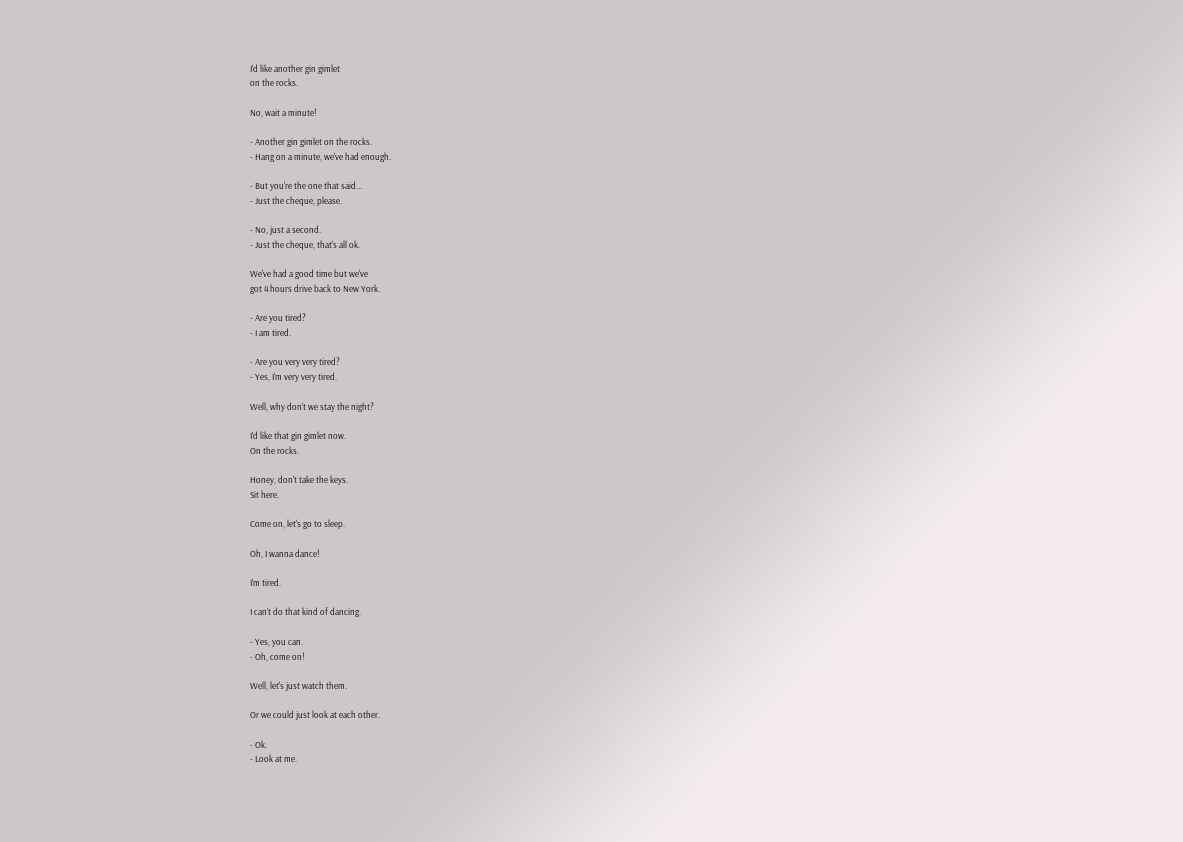I'd like another gin gimlet
on the rocks.

No, wait a minute!

- Another gin gimlet on the rocks.
- Hang on a minute, we've had enough.

- But you're the one that said...
- Just the cheque, please.

- No, just a second.
- Just the cheque, that's all ok.

We've had a good time but we've
got 4 hours drive back to New York.

- Are you tired?
- I am tired.

- Are you very very tired?
- Yes, I'm very very tired.

Well, why don't we stay the night?

I'd like that gin gimlet now.
On the rocks.

Honey, don't take the keys.
Sit here.

Come on, let's go to sleep.

Oh, I wanna dance!

I'm tired.

I can't do that kind of dancing.

- Yes, you can.
- Oh, come on!

Well, let's just watch them.

Or we could just look at each other.

- Ok.
- Look at me.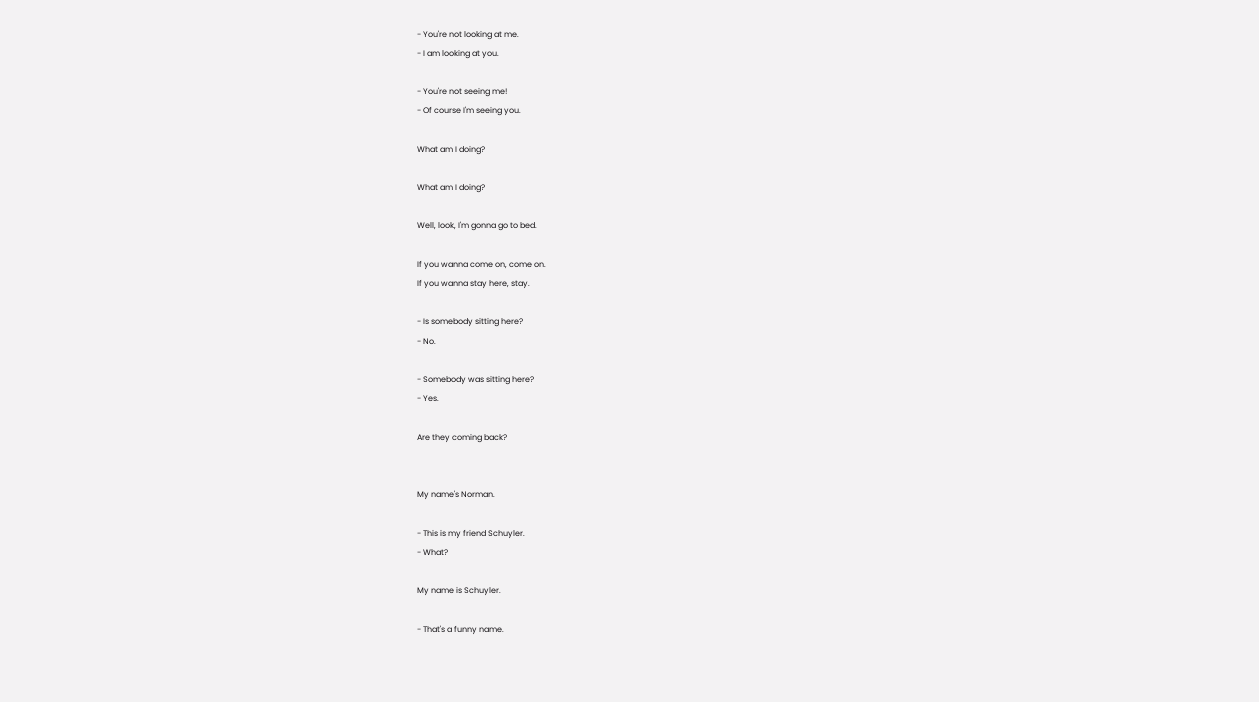- You're not looking at me.
- I am looking at you.

- You're not seeing me!
- Of course I'm seeing you.

What am I doing?

What am I doing?

Well, look, I'm gonna go to bed.

If you wanna come on, come on.
If you wanna stay here, stay.

- Is somebody sitting here?
- No.

- Somebody was sitting here?
- Yes.

Are they coming back?


My name's Norman.

- This is my friend Schuyler.
- What?

My name is Schuyler.

- That's a funny name.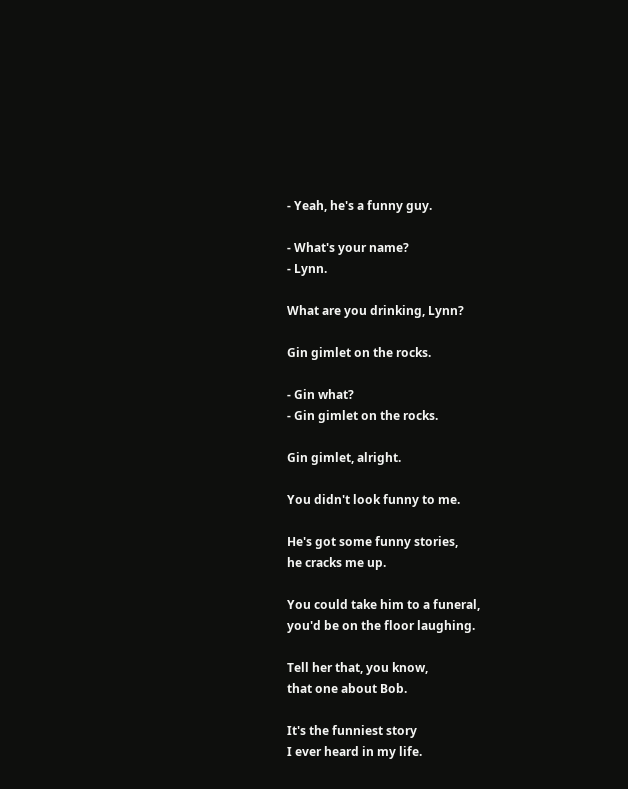- Yeah, he's a funny guy.

- What's your name?
- Lynn.

What are you drinking, Lynn?

Gin gimlet on the rocks.

- Gin what?
- Gin gimlet on the rocks.

Gin gimlet, alright.

You didn't look funny to me.

He's got some funny stories,
he cracks me up.

You could take him to a funeral,
you'd be on the floor laughing.

Tell her that, you know,
that one about Bob.

It's the funniest story
I ever heard in my life.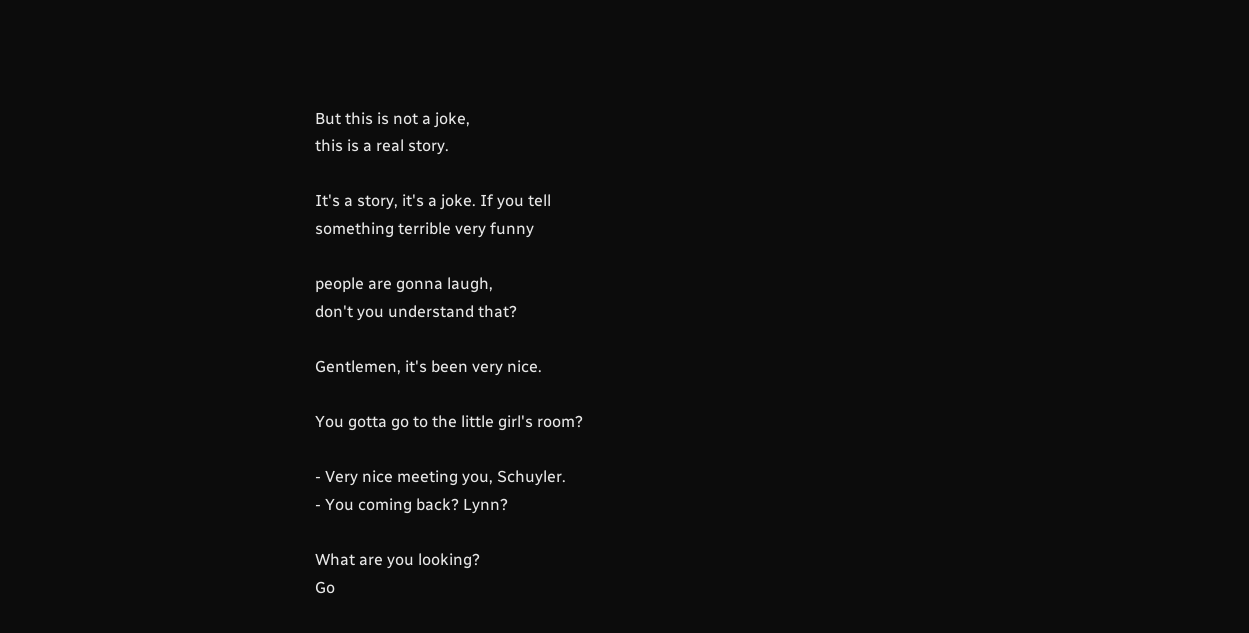But this is not a joke,
this is a real story.

It's a story, it's a joke. If you tell
something terrible very funny

people are gonna laugh,
don't you understand that?

Gentlemen, it's been very nice.

You gotta go to the little girl's room?

- Very nice meeting you, Schuyler.
- You coming back? Lynn?

What are you looking?
Go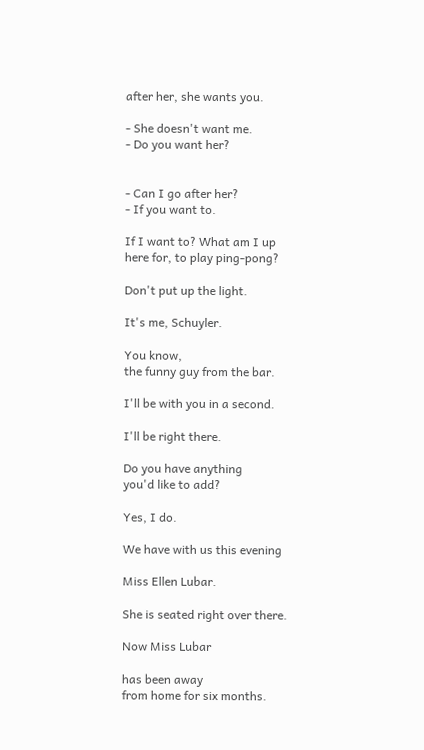after her, she wants you.

- She doesn't want me.
- Do you want her?


- Can I go after her?
- If you want to.

If I want to? What am I up
here for, to play ping-pong?

Don't put up the light.

It's me, Schuyler.

You know,
the funny guy from the bar.

I'll be with you in a second.

I'll be right there.

Do you have anything
you'd like to add?

Yes, I do.

We have with us this evening

Miss Ellen Lubar.

She is seated right over there.

Now Miss Lubar

has been away
from home for six months.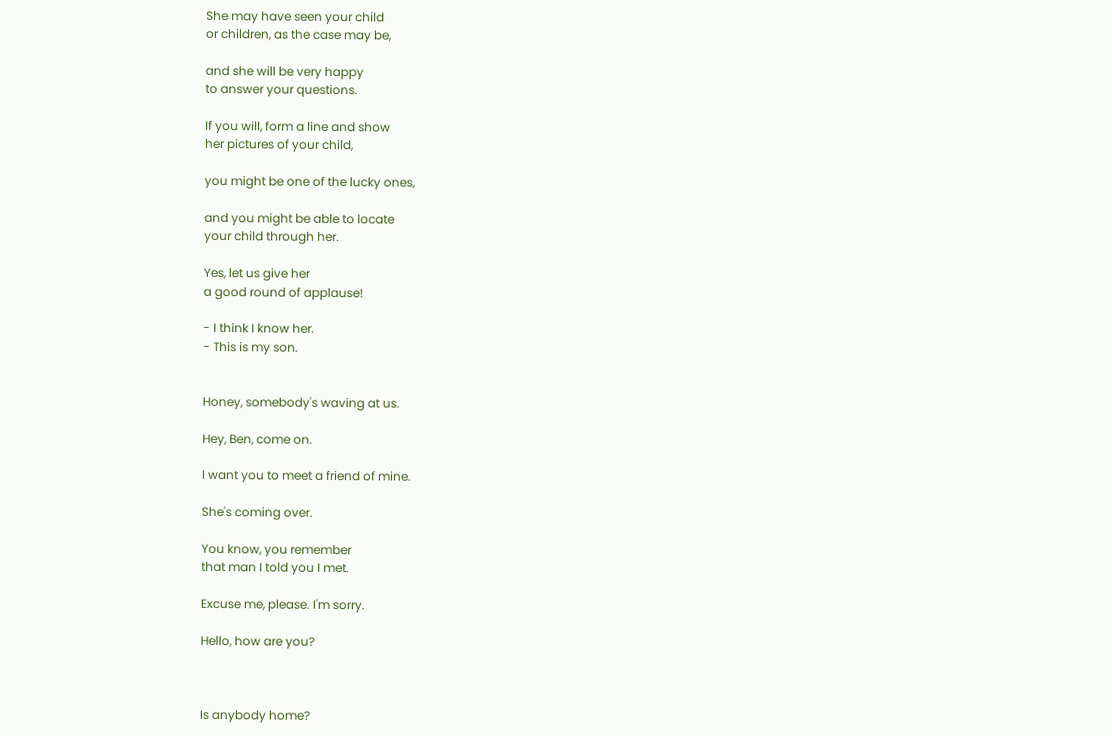She may have seen your child
or children, as the case may be,

and she will be very happy
to answer your questions.

If you will, form a line and show
her pictures of your child,

you might be one of the lucky ones,

and you might be able to locate
your child through her.

Yes, let us give her
a good round of applause!

- I think I know her.
- This is my son.


Honey, somebody's waving at us.

Hey, Ben, come on.

I want you to meet a friend of mine.

She's coming over.

You know, you remember
that man I told you I met.

Excuse me, please. I'm sorry.

Hello, how are you?



Is anybody home?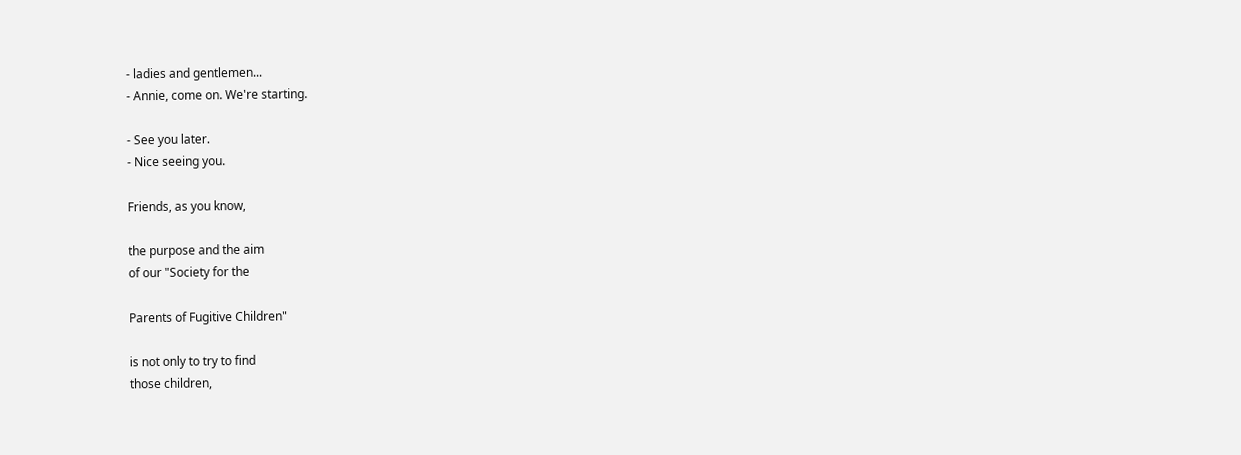- ladies and gentlemen...
- Annie, come on. We're starting.

- See you later.
- Nice seeing you.

Friends, as you know,

the purpose and the aim
of our "Society for the

Parents of Fugitive Children"

is not only to try to find
those children,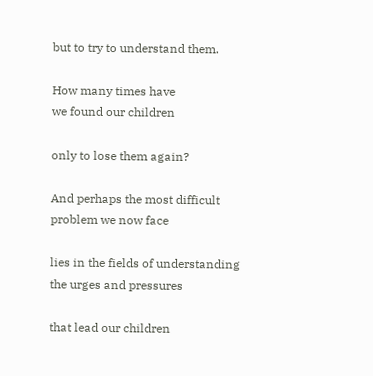but to try to understand them.

How many times have
we found our children

only to lose them again?

And perhaps the most difficult
problem we now face

lies in the fields of understanding
the urges and pressures

that lead our children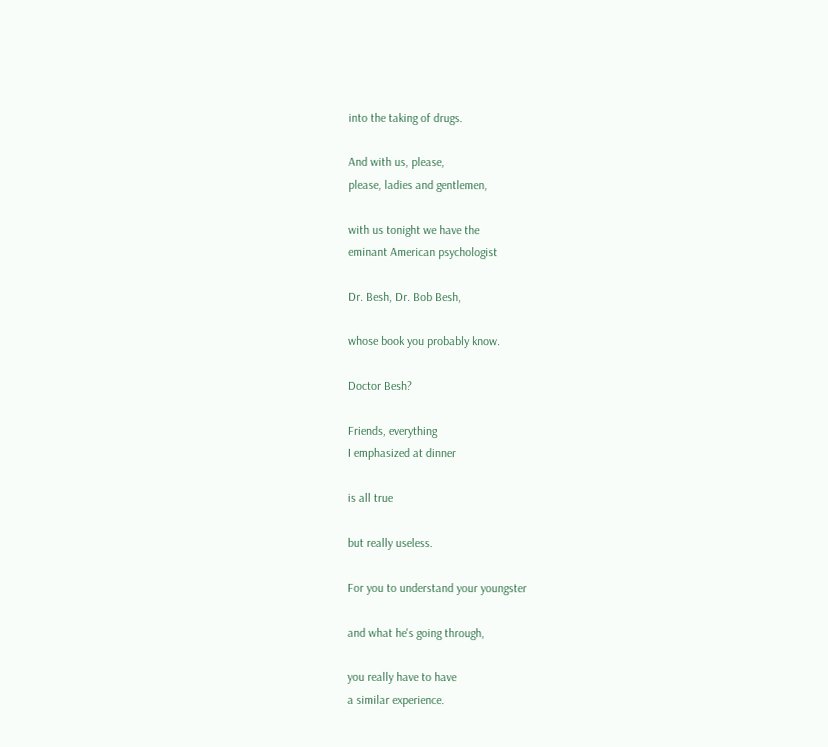into the taking of drugs.

And with us, please,
please, ladies and gentlemen,

with us tonight we have the
eminant American psychologist

Dr. Besh, Dr. Bob Besh,

whose book you probably know.

Doctor Besh?

Friends, everything
I emphasized at dinner

is all true

but really useless.

For you to understand your youngster

and what he's going through,

you really have to have
a similar experience.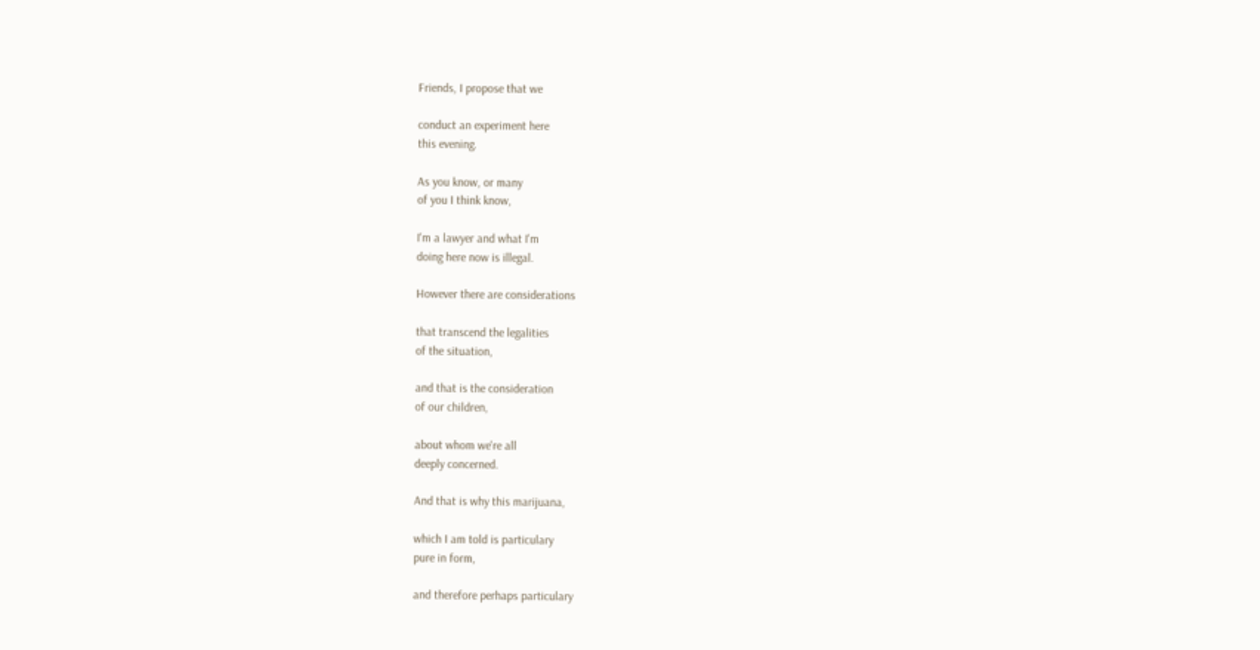Friends, I propose that we

conduct an experiment here
this evening.

As you know, or many
of you I think know,

I'm a lawyer and what I'm
doing here now is illegal.

However there are considerations

that transcend the legalities
of the situation,

and that is the consideration
of our children,

about whom we're all
deeply concerned.

And that is why this marijuana,

which I am told is particulary
pure in form,

and therefore perhaps particulary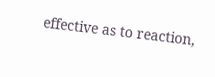effective as to reaction,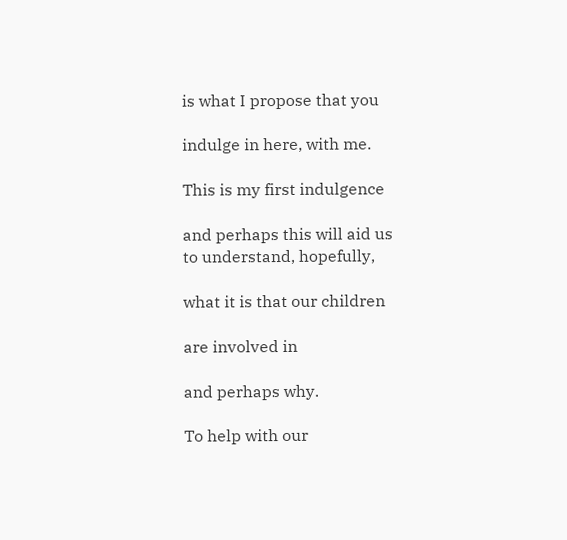is what I propose that you

indulge in here, with me.

This is my first indulgence

and perhaps this will aid us
to understand, hopefully,

what it is that our children

are involved in

and perhaps why.

To help with our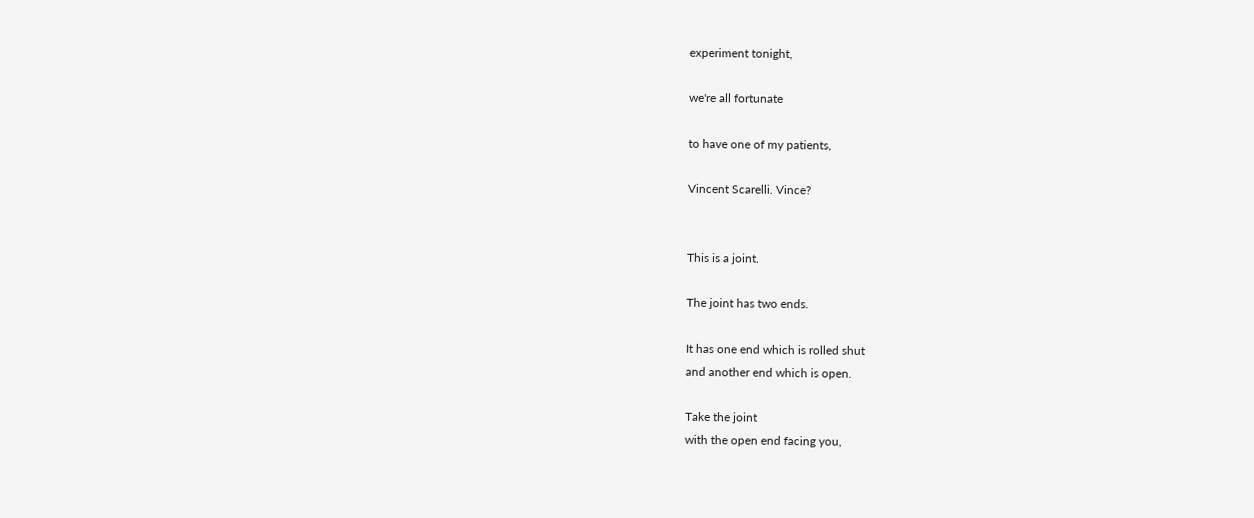experiment tonight,

we're all fortunate

to have one of my patients,

Vincent Scarelli. Vince?


This is a joint.

The joint has two ends.

It has one end which is rolled shut
and another end which is open.

Take the joint
with the open end facing you,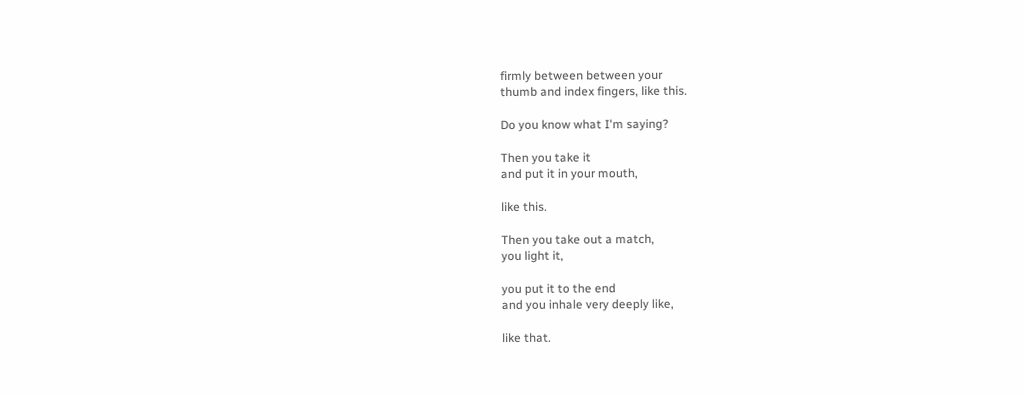firmly between between your
thumb and index fingers, like this.

Do you know what I'm saying?

Then you take it
and put it in your mouth,

like this.

Then you take out a match,
you light it,

you put it to the end
and you inhale very deeply like,

like that.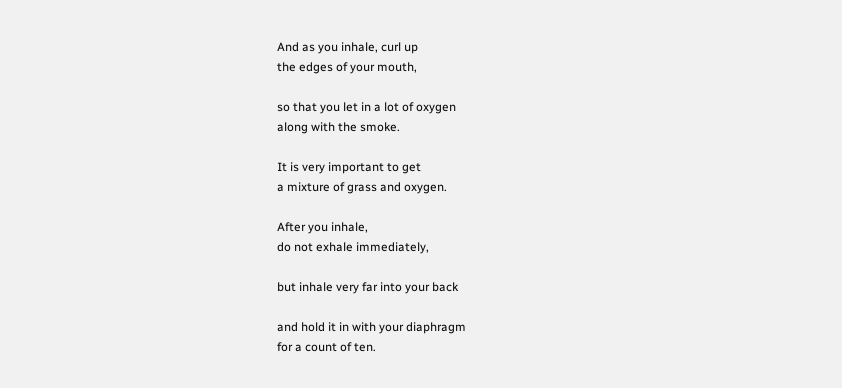And as you inhale, curl up
the edges of your mouth,

so that you let in a lot of oxygen
along with the smoke.

It is very important to get
a mixture of grass and oxygen.

After you inhale,
do not exhale immediately,

but inhale very far into your back

and hold it in with your diaphragm
for a count of ten.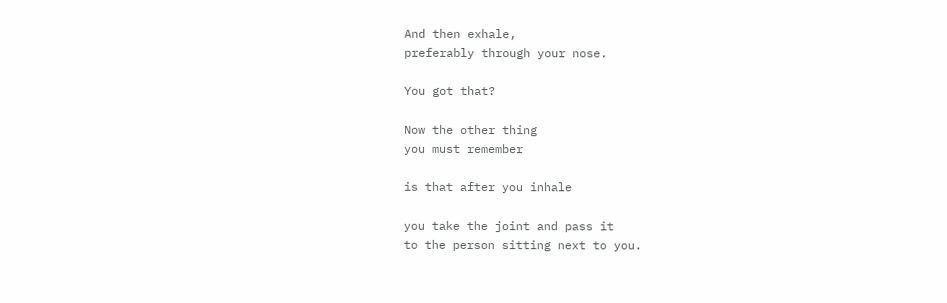And then exhale,
preferably through your nose.

You got that?

Now the other thing
you must remember

is that after you inhale

you take the joint and pass it
to the person sitting next to you.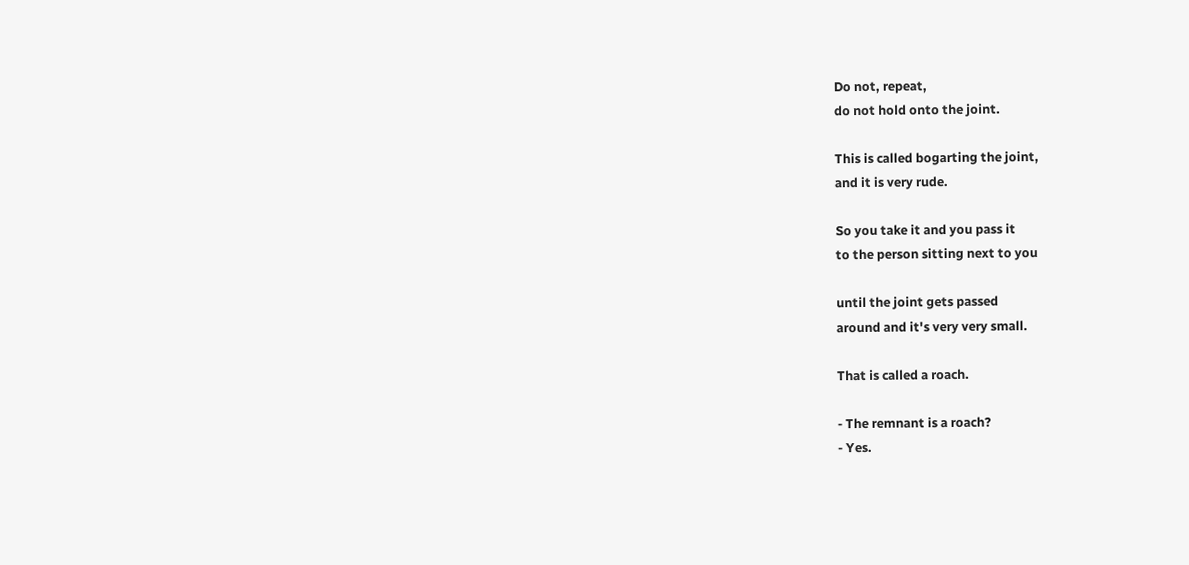Do not, repeat,
do not hold onto the joint.

This is called bogarting the joint,
and it is very rude.

So you take it and you pass it
to the person sitting next to you

until the joint gets passed
around and it's very very small.

That is called a roach.

- The remnant is a roach?
- Yes.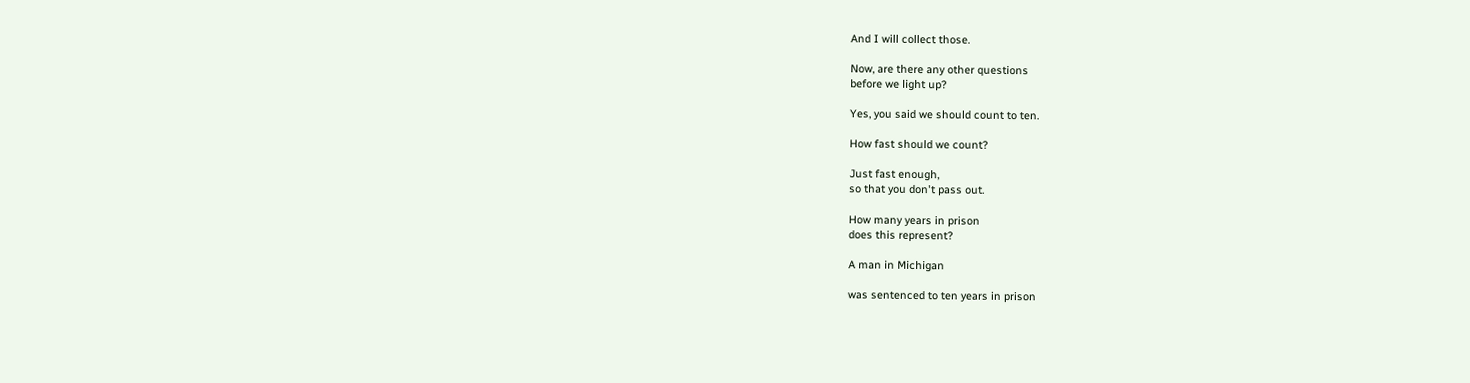And I will collect those.

Now, are there any other questions
before we light up?

Yes, you said we should count to ten.

How fast should we count?

Just fast enough,
so that you don't pass out.

How many years in prison
does this represent?

A man in Michigan

was sentenced to ten years in prison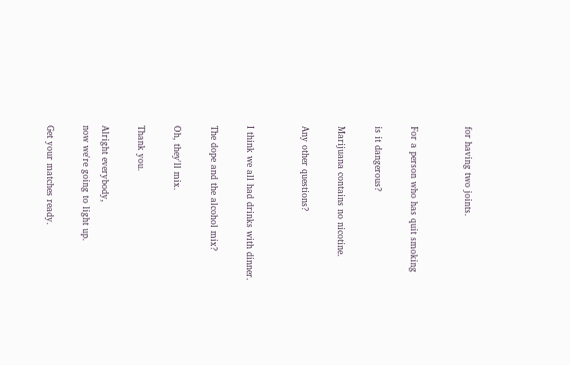for having two joints.


For a person who has quit smoking

is it dangerous?

Marijuana contains no nicotine.

Any other questions?


I think we all had drinks with dinner.

The dope and the alcohol mix?

Oh, they'll mix.

Thank you.

Alright everybody,
now we're going to light up.

Get your matches ready.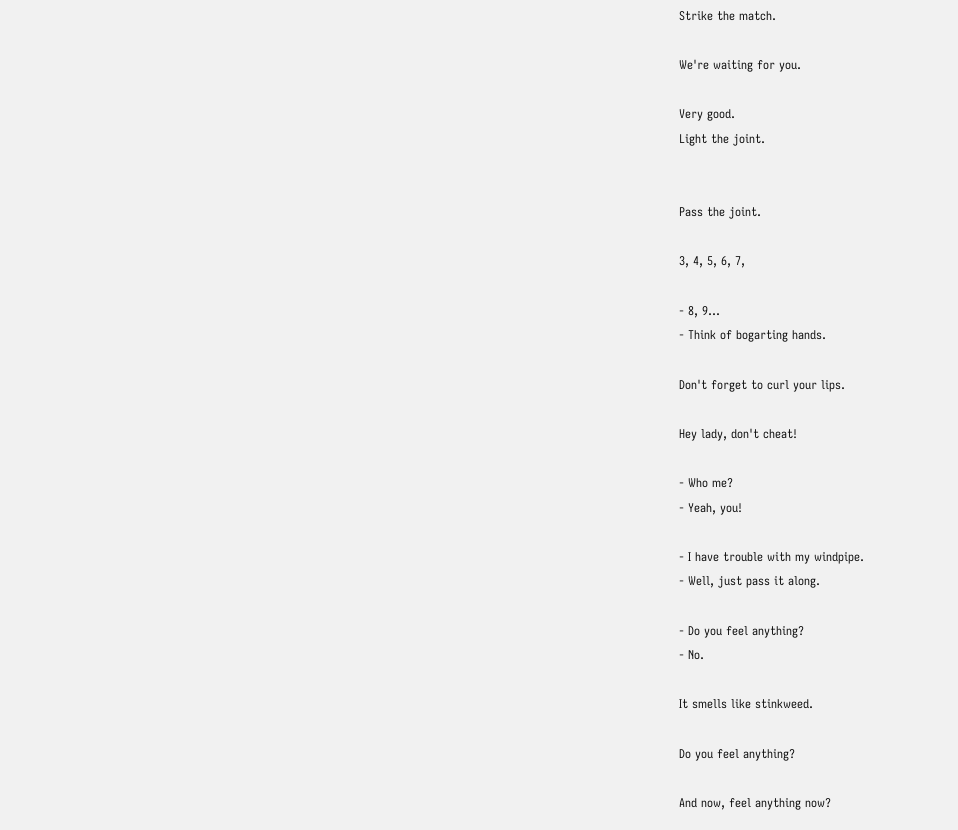Strike the match.

We're waiting for you.

Very good.
Light the joint.


Pass the joint.

3, 4, 5, 6, 7,

- 8, 9...
- Think of bogarting hands.

Don't forget to curl your lips.

Hey lady, don't cheat!

- Who me?
- Yeah, you!

- I have trouble with my windpipe.
- Well, just pass it along.

- Do you feel anything?
- No.

It smells like stinkweed.

Do you feel anything?

And now, feel anything now?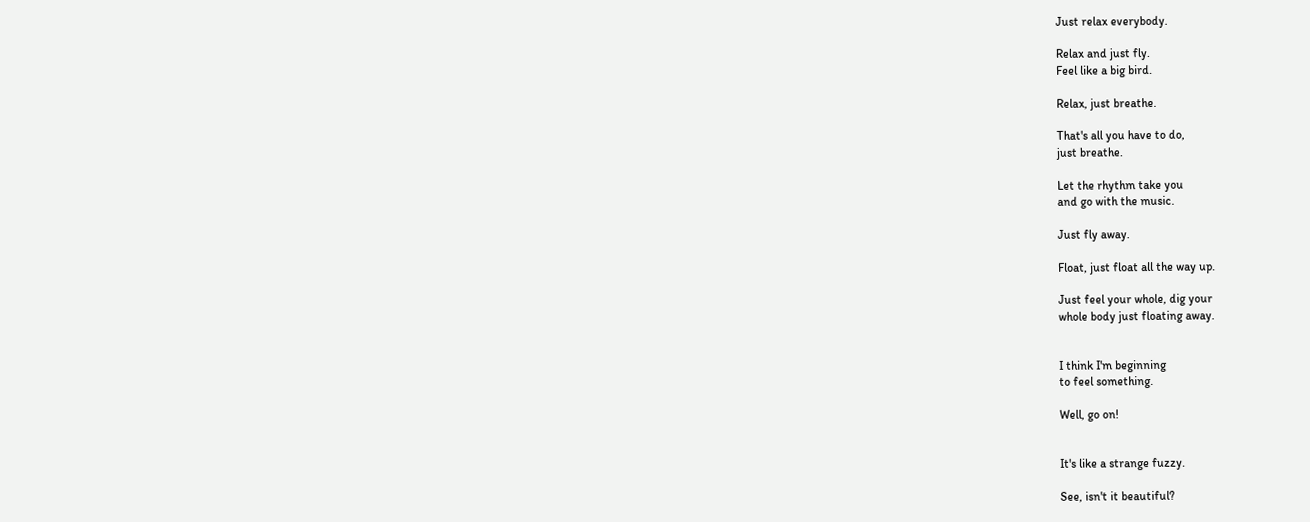Just relax everybody.

Relax and just fly.
Feel like a big bird.

Relax, just breathe.

That's all you have to do,
just breathe.

Let the rhythm take you
and go with the music.

Just fly away.

Float, just float all the way up.

Just feel your whole, dig your
whole body just floating away.


I think I'm beginning
to feel something.

Well, go on!


It's like a strange fuzzy.

See, isn't it beautiful?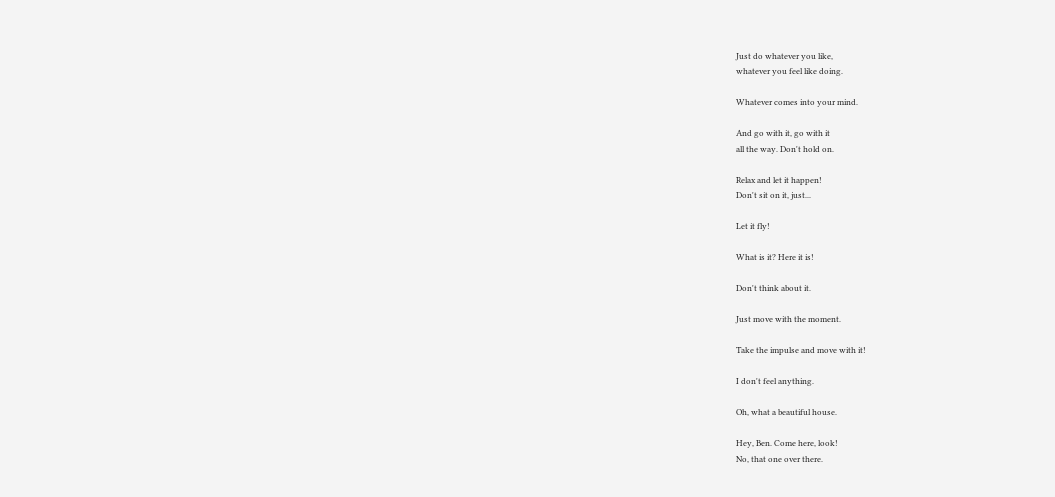Just do whatever you like,
whatever you feel like doing.

Whatever comes into your mind.

And go with it, go with it
all the way. Don't hold on.

Relax and let it happen!
Don't sit on it, just...

Let it fly!

What is it? Here it is!

Don't think about it.

Just move with the moment.

Take the impulse and move with it!

I don't feel anything.

Oh, what a beautiful house.

Hey, Ben. Come here, look!
No, that one over there.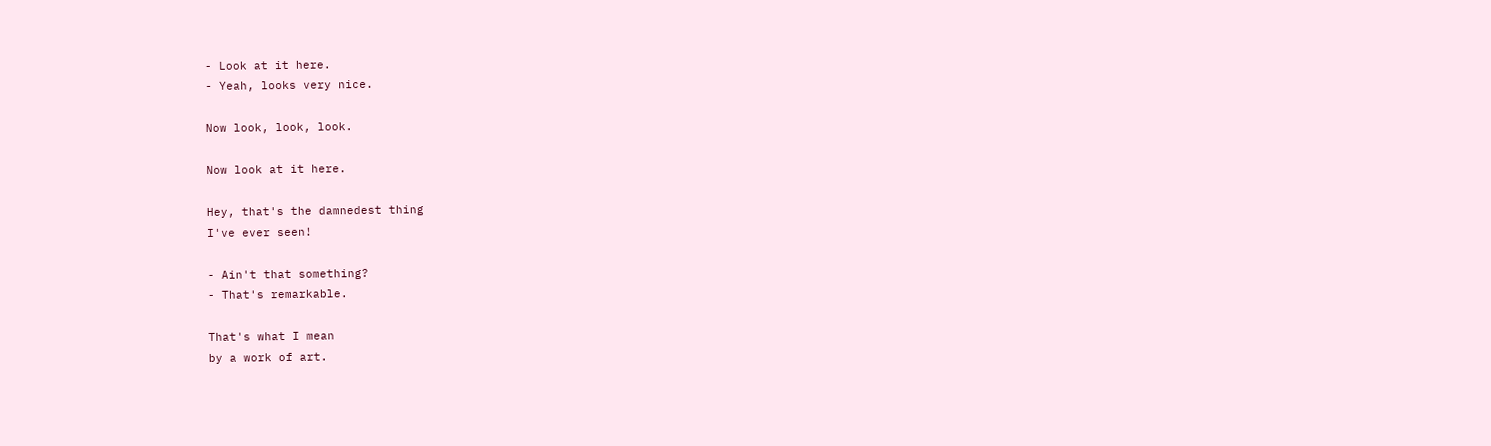- Look at it here.
- Yeah, looks very nice.

Now look, look, look.

Now look at it here.

Hey, that's the damnedest thing
I've ever seen!

- Ain't that something?
- That's remarkable.

That's what I mean
by a work of art.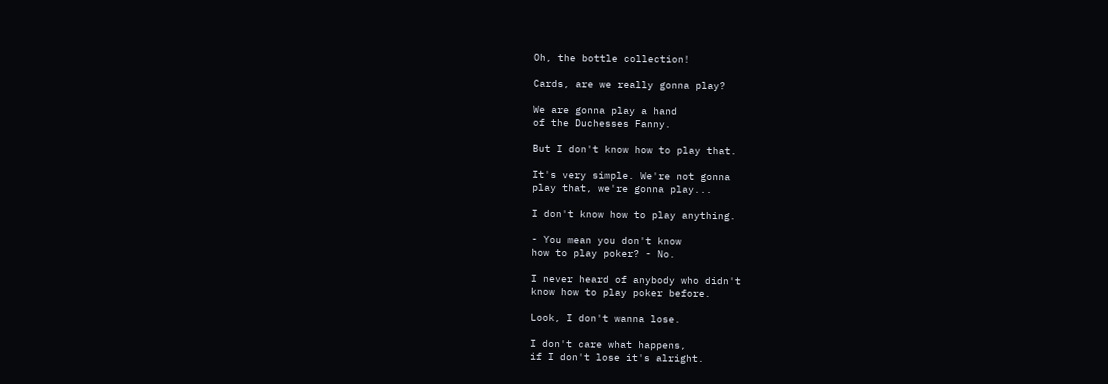Oh, the bottle collection!

Cards, are we really gonna play?

We are gonna play a hand
of the Duchesses Fanny.

But I don't know how to play that.

It's very simple. We're not gonna
play that, we're gonna play...

I don't know how to play anything.

- You mean you don't know
how to play poker? - No.

I never heard of anybody who didn't
know how to play poker before.

Look, I don't wanna lose.

I don't care what happens,
if I don't lose it's alright.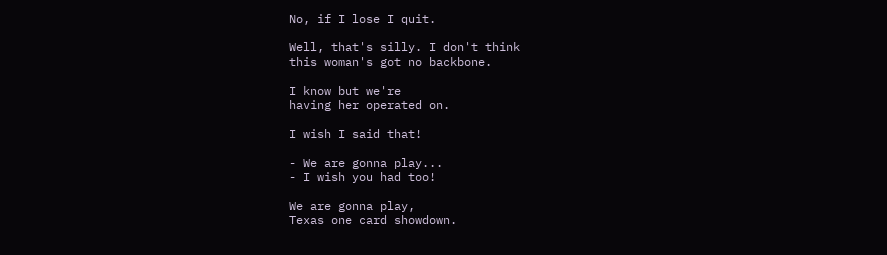No, if I lose I quit.

Well, that's silly. I don't think
this woman's got no backbone.

I know but we're
having her operated on.

I wish I said that!

- We are gonna play...
- I wish you had too!

We are gonna play,
Texas one card showdown.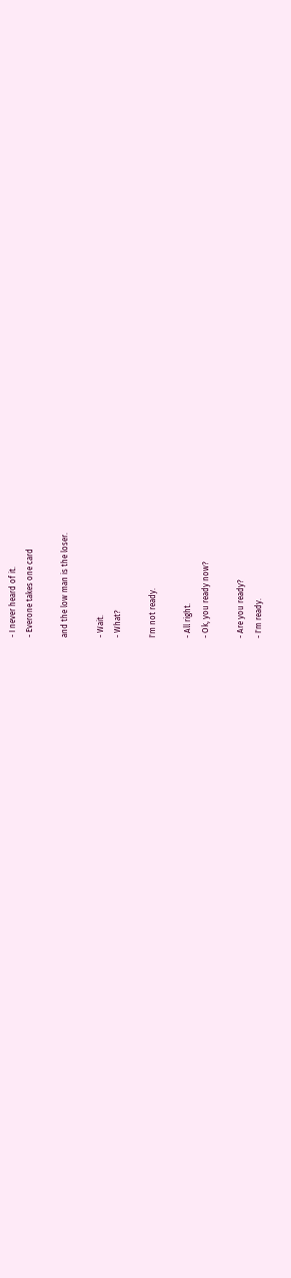- I never heard of it.
- Everone takes one card

and the low man is the loser.

- Wait.
- What?

I'm not ready.

- All right.
- Ok, you ready now?

- Are you ready?
- I'm ready.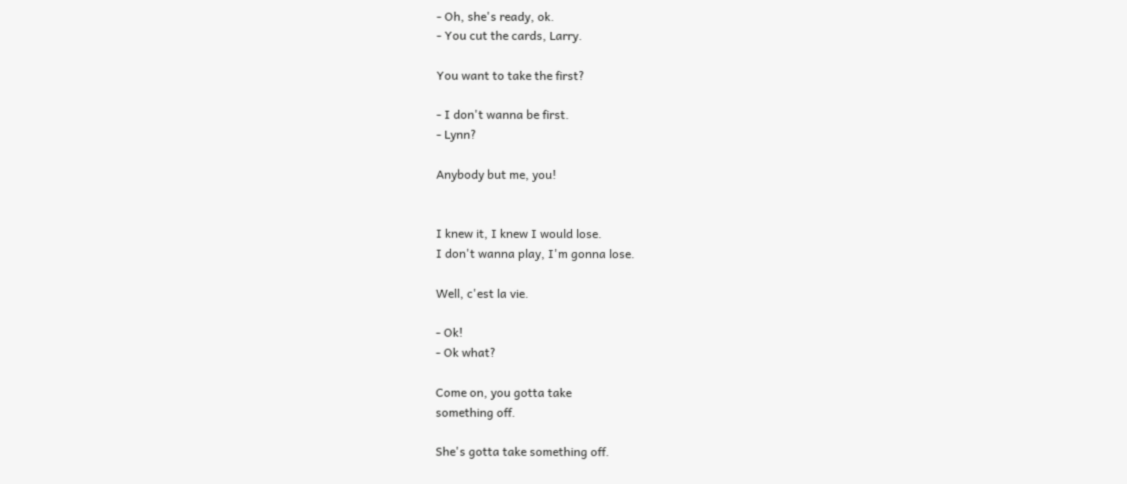- Oh, she's ready, ok.
- You cut the cards, Larry.

You want to take the first?

- I don't wanna be first.
- Lynn?

Anybody but me, you!


I knew it, I knew I would lose.
I don't wanna play, I'm gonna lose.

Well, c'est la vie.

- Ok!
- Ok what?

Come on, you gotta take
something off.

She's gotta take something off.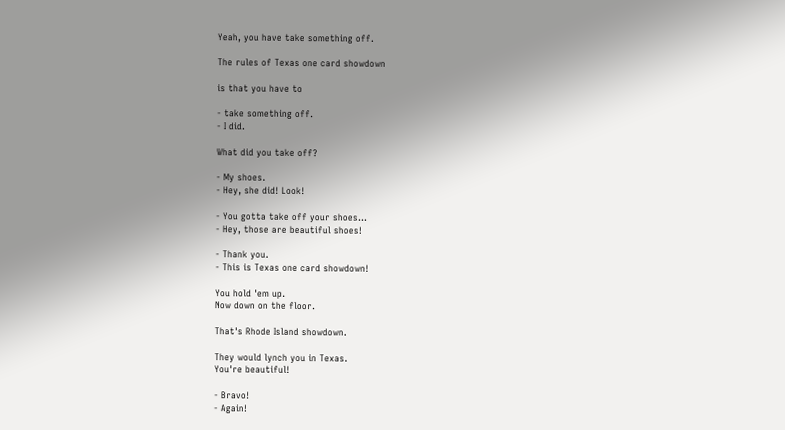Yeah, you have take something off.

The rules of Texas one card showdown

is that you have to

- take something off.
- I did.

What did you take off?

- My shoes.
- Hey, she did! Look!

- You gotta take off your shoes...
- Hey, those are beautiful shoes!

- Thank you.
- This is Texas one card showdown!

You hold 'em up.
Now down on the floor.

That's Rhode Island showdown.

They would lynch you in Texas.
You're beautiful!

- Bravo!
- Again!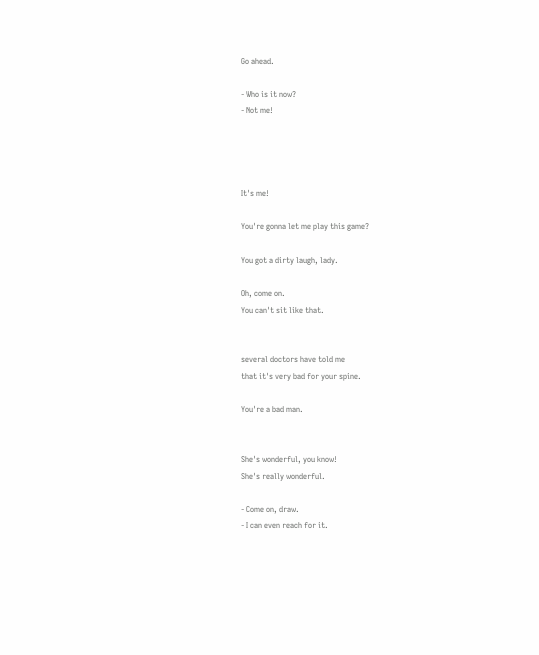Go ahead.

- Who is it now?
- Not me!




It's me!

You're gonna let me play this game?

You got a dirty laugh, lady.

Oh, come on.
You can't sit like that.


several doctors have told me
that it's very bad for your spine.

You're a bad man.


She's wonderful, you know!
She's really wonderful.

- Come on, draw.
- I can even reach for it.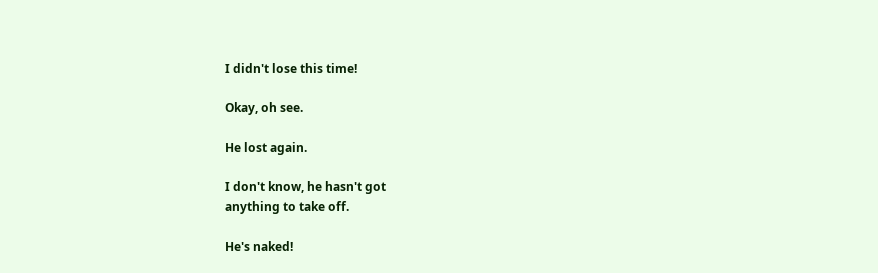I didn't lose this time!

Okay, oh see.

He lost again.

I don't know, he hasn't got
anything to take off.

He's naked!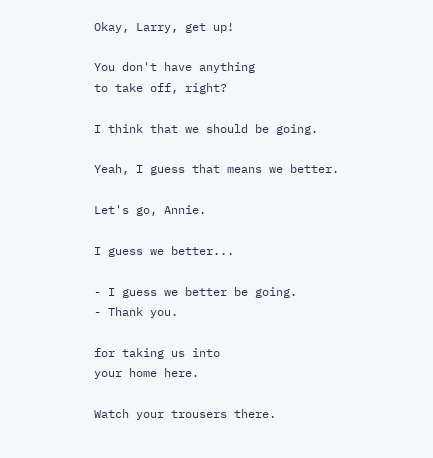Okay, Larry, get up!

You don't have anything
to take off, right?

I think that we should be going.

Yeah, I guess that means we better.

Let's go, Annie.

I guess we better...

- I guess we better be going.
- Thank you.

for taking us into
your home here.

Watch your trousers there.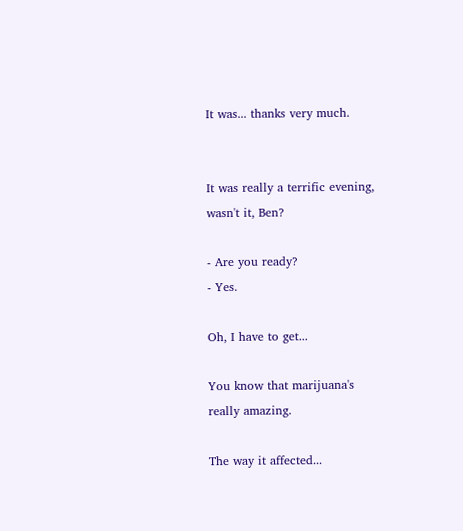It was... thanks very much.


It was really a terrific evening,
wasn't it, Ben?

- Are you ready?
- Yes.

Oh, I have to get...

You know that marijuana's
really amazing.

The way it affected...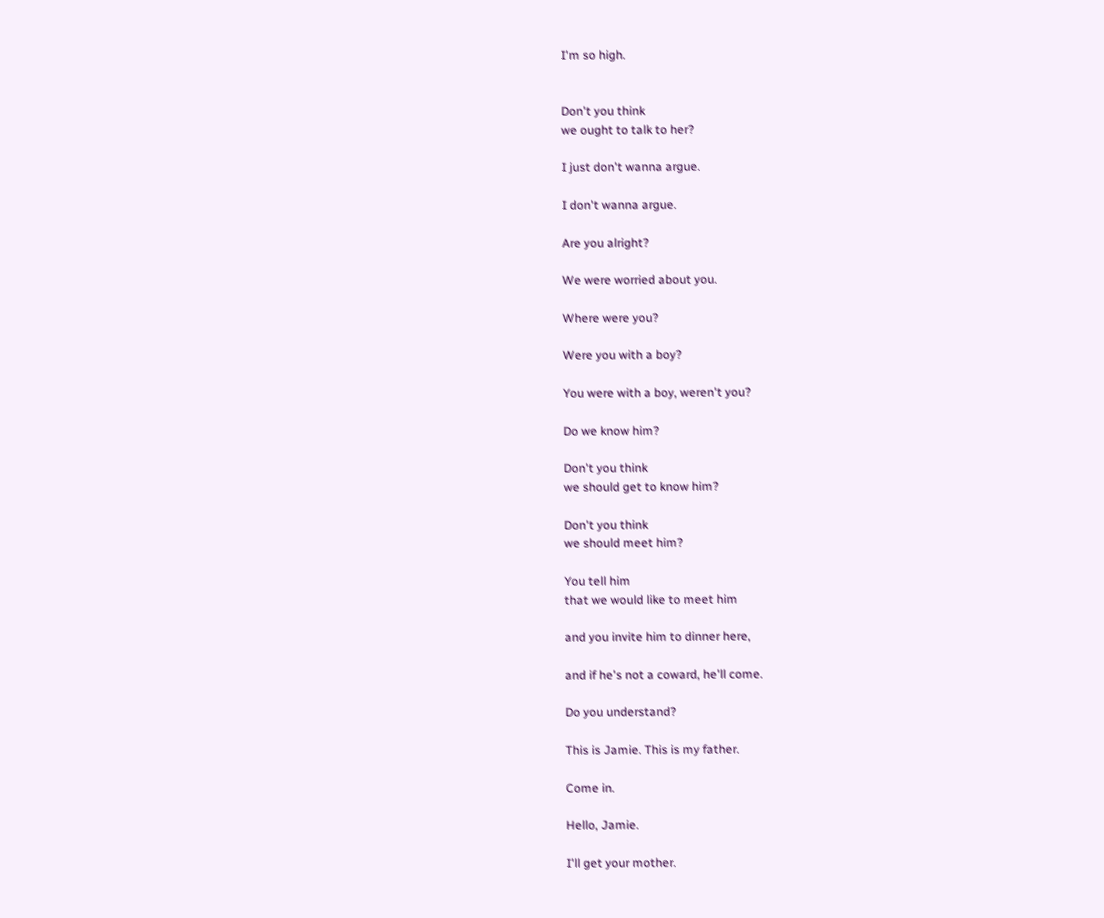I'm so high.


Don't you think
we ought to talk to her?

I just don't wanna argue.

I don't wanna argue.

Are you alright?

We were worried about you.

Where were you?

Were you with a boy?

You were with a boy, weren't you?

Do we know him?

Don't you think
we should get to know him?

Don't you think
we should meet him?

You tell him
that we would like to meet him

and you invite him to dinner here,

and if he's not a coward, he'll come.

Do you understand?

This is Jamie. This is my father.

Come in.

Hello, Jamie.

I'll get your mother.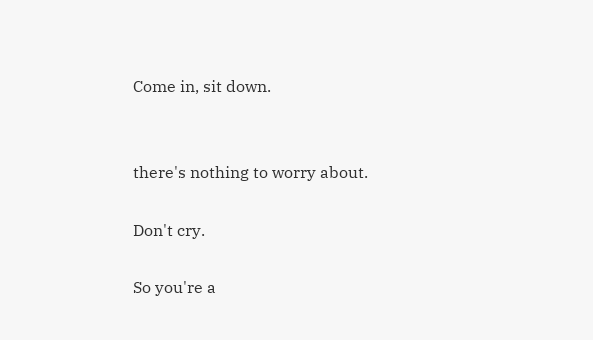Come in, sit down.


there's nothing to worry about.

Don't cry.

So you're a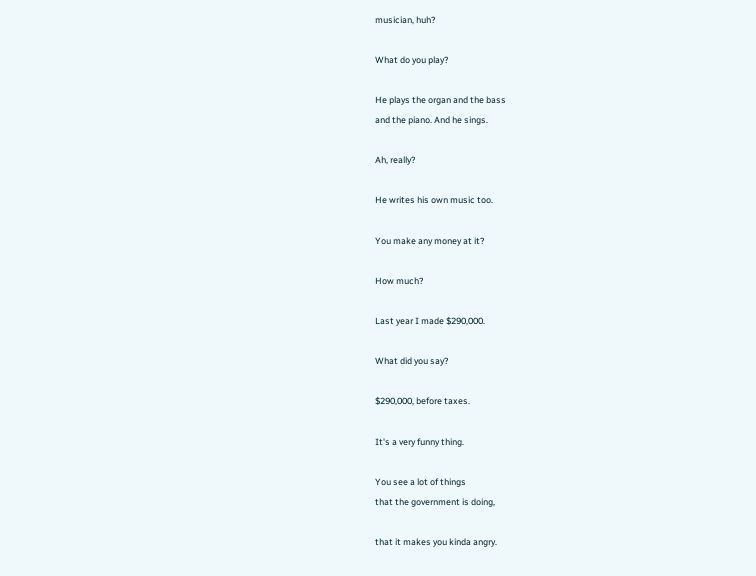musician, huh?

What do you play?

He plays the organ and the bass
and the piano. And he sings.

Ah, really?

He writes his own music too.

You make any money at it?

How much?

Last year I made $290,000.

What did you say?

$290,000, before taxes.

It's a very funny thing.

You see a lot of things
that the government is doing,

that it makes you kinda angry.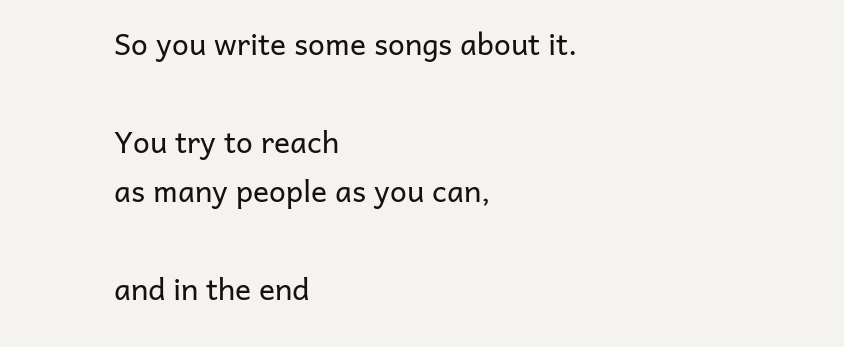So you write some songs about it.

You try to reach
as many people as you can,

and in the end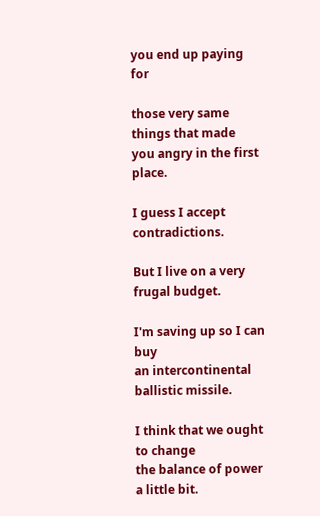you end up paying for

those very same things that made
you angry in the first place.

I guess I accept contradictions.

But I live on a very frugal budget.

I'm saving up so I can buy
an intercontinental ballistic missile.

I think that we ought to change
the balance of power a little bit.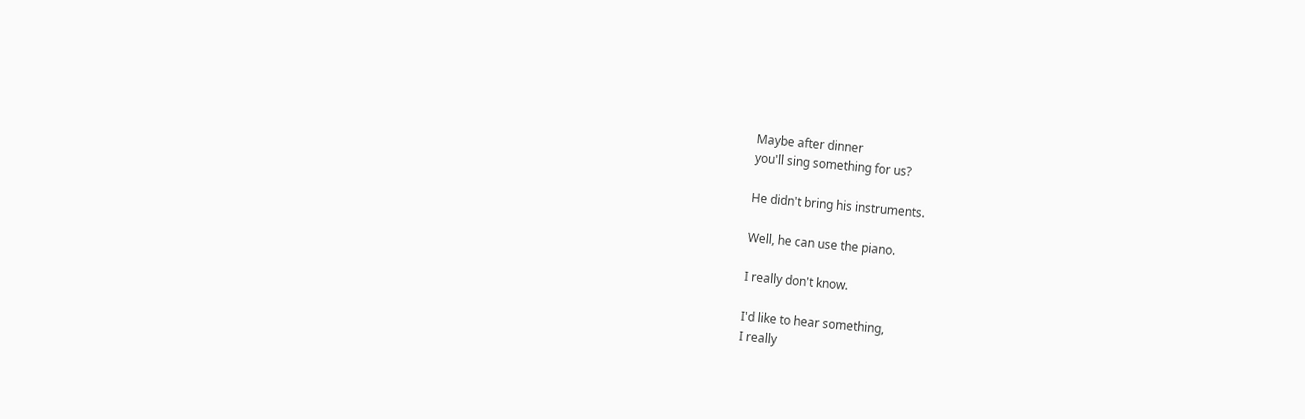Maybe after dinner
you'll sing something for us?

He didn't bring his instruments.

Well, he can use the piano.

I really don't know.

I'd like to hear something,
I really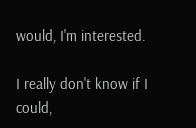would, I'm interested.

I really don't know if I could,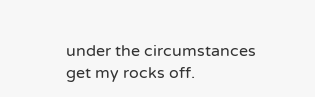under the circumstances
get my rocks off.